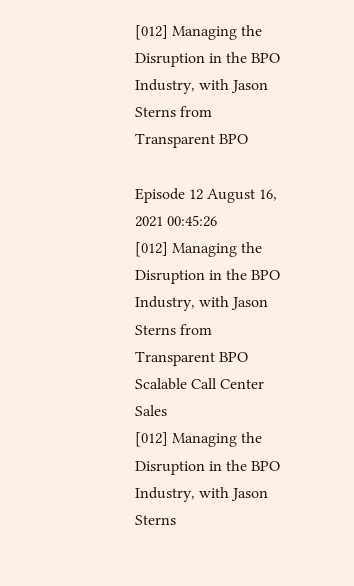[012] Managing the Disruption in the BPO Industry, with Jason Sterns from Transparent BPO

Episode 12 August 16, 2021 00:45:26
[012] Managing the Disruption in the BPO Industry, with Jason Sterns from Transparent BPO
Scalable Call Center Sales
[012] Managing the Disruption in the BPO Industry, with Jason Sterns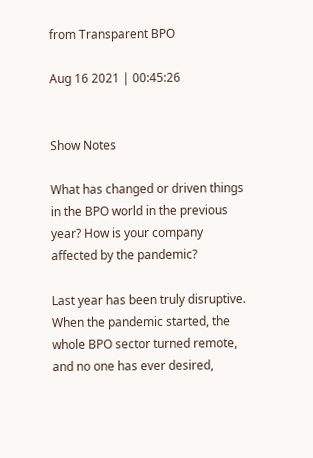from Transparent BPO

Aug 16 2021 | 00:45:26


Show Notes

What has changed or driven things in the BPO world in the previous year? How is your company affected by the pandemic?

Last year has been truly disruptive. When the pandemic started, the whole BPO sector turned remote, and no one has ever desired,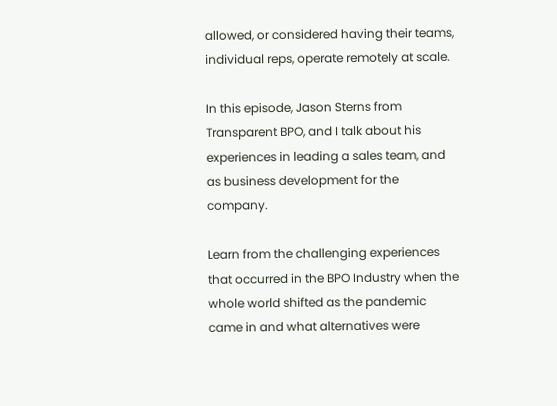allowed, or considered having their teams, individual reps, operate remotely at scale.

In this episode, Jason Sterns from Transparent BPO, and I talk about his experiences in leading a sales team, and as business development for the company.

Learn from the challenging experiences that occurred in the BPO Industry when the whole world shifted as the pandemic came in and what alternatives were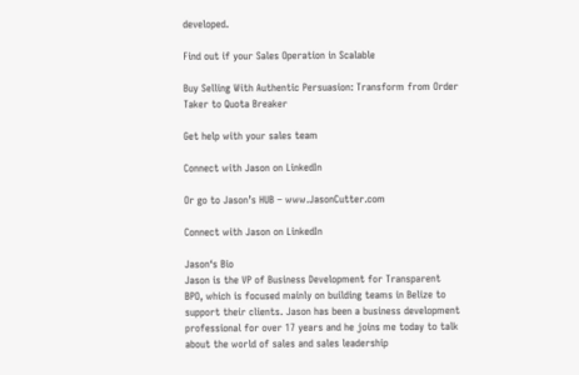developed.

Find out if your Sales Operation in Scalable

Buy Selling With Authentic Persuasion: Transform from Order Taker to Quota Breaker

Get help with your sales team

Connect with Jason on LinkedIn

Or go to Jason’s HUB – www.JasonCutter.com

Connect with Jason on LinkedIn

Jason‘s Bio
Jason is the VP of Business Development for Transparent BPO, which is focused mainly on building teams in Belize to support their clients. Jason has been a business development professional for over 17 years and he joins me today to talk about the world of sales and sales leadership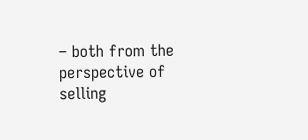– both from the perspective of selling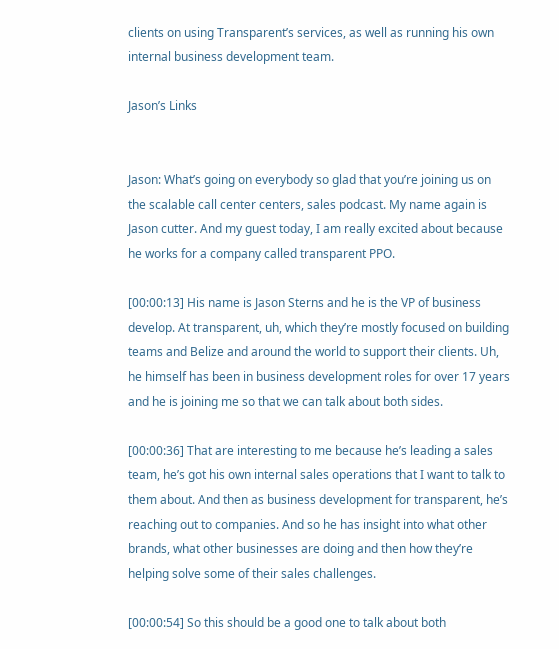clients on using Transparent’s services, as well as running his own internal business development team.

Jason’s Links


Jason: What’s going on everybody so glad that you’re joining us on the scalable call center centers, sales podcast. My name again is Jason cutter. And my guest today, I am really excited about because he works for a company called transparent PPO.

[00:00:13] His name is Jason Sterns and he is the VP of business develop. At transparent, uh, which they’re mostly focused on building teams and Belize and around the world to support their clients. Uh, he himself has been in business development roles for over 17 years and he is joining me so that we can talk about both sides.

[00:00:36] That are interesting to me because he’s leading a sales team, he’s got his own internal sales operations that I want to talk to them about. And then as business development for transparent, he’s reaching out to companies. And so he has insight into what other brands, what other businesses are doing and then how they’re helping solve some of their sales challenges.

[00:00:54] So this should be a good one to talk about both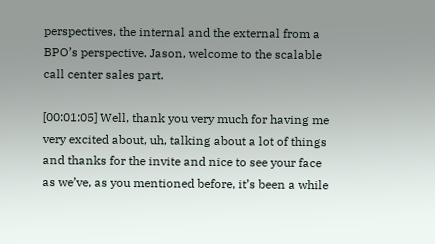perspectives, the internal and the external from a BPO’s perspective. Jason, welcome to the scalable call center sales part.

[00:01:05] Well, thank you very much for having me very excited about, uh, talking about a lot of things and thanks for the invite and nice to see your face as we’ve, as you mentioned before, it’s been a while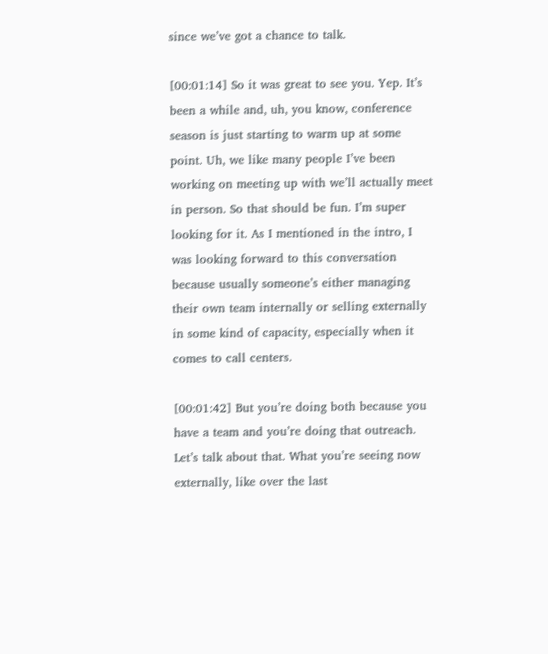since we’ve got a chance to talk.

[00:01:14] So it was great to see you. Yep. It’s been a while and, uh, you know, conference season is just starting to warm up at some point. Uh, we like many people I’ve been working on meeting up with we’ll actually meet in person. So that should be fun. I’m super looking for it. As I mentioned in the intro, I was looking forward to this conversation because usually someone’s either managing their own team internally or selling externally in some kind of capacity, especially when it comes to call centers.

[00:01:42] But you’re doing both because you have a team and you’re doing that outreach. Let’s talk about that. What you’re seeing now externally, like over the last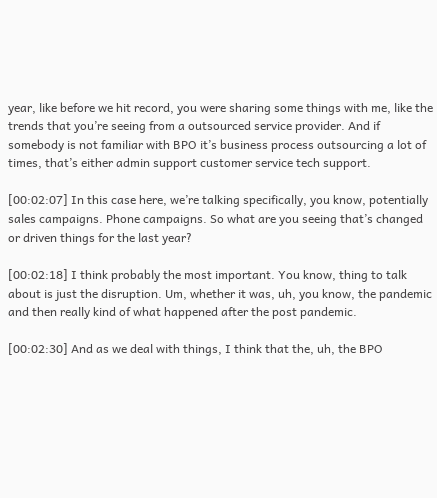year, like before we hit record, you were sharing some things with me, like the trends that you’re seeing from a outsourced service provider. And if somebody is not familiar with BPO it’s business process outsourcing a lot of times, that’s either admin support customer service tech support.

[00:02:07] In this case here, we’re talking specifically, you know, potentially sales campaigns. Phone campaigns. So what are you seeing that’s changed or driven things for the last year?

[00:02:18] I think probably the most important. You know, thing to talk about is just the disruption. Um, whether it was, uh, you know, the pandemic and then really kind of what happened after the post pandemic.

[00:02:30] And as we deal with things, I think that the, uh, the BPO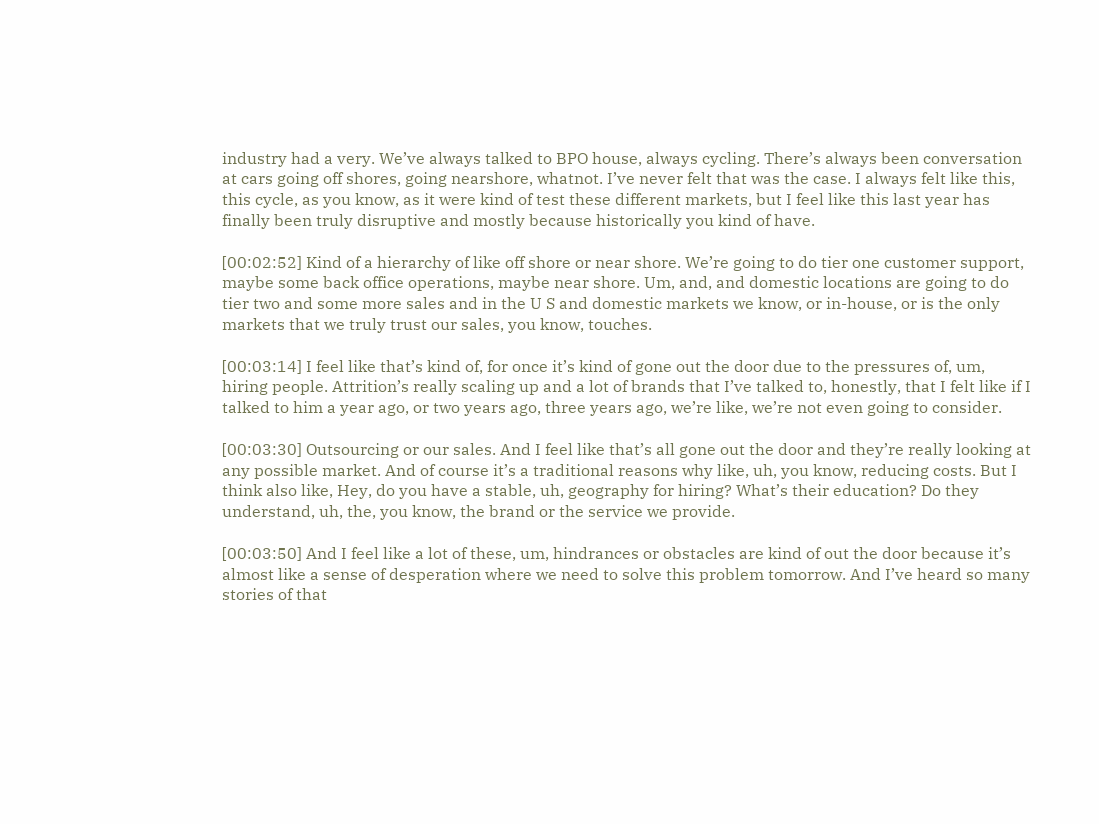industry had a very. We’ve always talked to BPO house, always cycling. There’s always been conversation at cars going off shores, going nearshore, whatnot. I’ve never felt that was the case. I always felt like this, this cycle, as you know, as it were kind of test these different markets, but I feel like this last year has finally been truly disruptive and mostly because historically you kind of have.

[00:02:52] Kind of a hierarchy of like off shore or near shore. We’re going to do tier one customer support, maybe some back office operations, maybe near shore. Um, and, and domestic locations are going to do tier two and some more sales and in the U S and domestic markets we know, or in-house, or is the only markets that we truly trust our sales, you know, touches.

[00:03:14] I feel like that’s kind of, for once it’s kind of gone out the door due to the pressures of, um, hiring people. Attrition’s really scaling up and a lot of brands that I’ve talked to, honestly, that I felt like if I talked to him a year ago, or two years ago, three years ago, we’re like, we’re not even going to consider.

[00:03:30] Outsourcing or our sales. And I feel like that’s all gone out the door and they’re really looking at any possible market. And of course it’s a traditional reasons why like, uh, you know, reducing costs. But I think also like, Hey, do you have a stable, uh, geography for hiring? What’s their education? Do they understand, uh, the, you know, the brand or the service we provide.

[00:03:50] And I feel like a lot of these, um, hindrances or obstacles are kind of out the door because it’s almost like a sense of desperation where we need to solve this problem tomorrow. And I’ve heard so many stories of that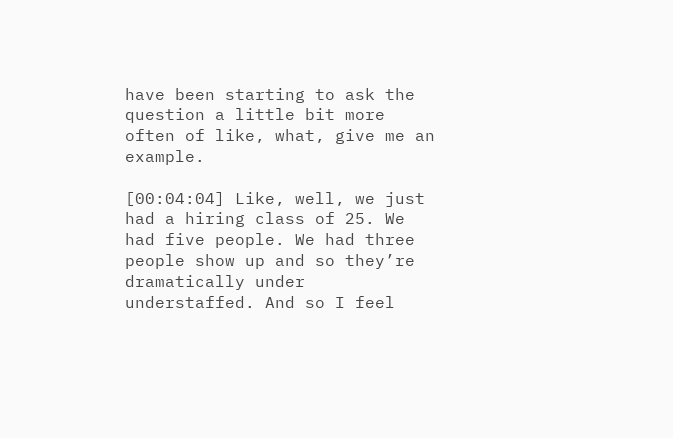have been starting to ask the question a little bit more often of like, what, give me an example.

[00:04:04] Like, well, we just had a hiring class of 25. We had five people. We had three people show up and so they’re dramatically under understaffed. And so I feel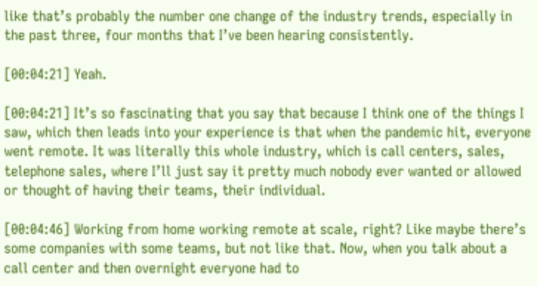like that’s probably the number one change of the industry trends, especially in the past three, four months that I’ve been hearing consistently.

[00:04:21] Yeah.

[00:04:21] It’s so fascinating that you say that because I think one of the things I saw, which then leads into your experience is that when the pandemic hit, everyone went remote. It was literally this whole industry, which is call centers, sales, telephone sales, where I’ll just say it pretty much nobody ever wanted or allowed or thought of having their teams, their individual.

[00:04:46] Working from home working remote at scale, right? Like maybe there’s some companies with some teams, but not like that. Now, when you talk about a call center and then overnight everyone had to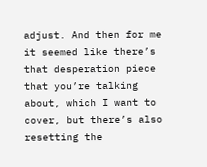adjust. And then for me it seemed like there’s that desperation piece that you’re talking about, which I want to cover, but there’s also resetting the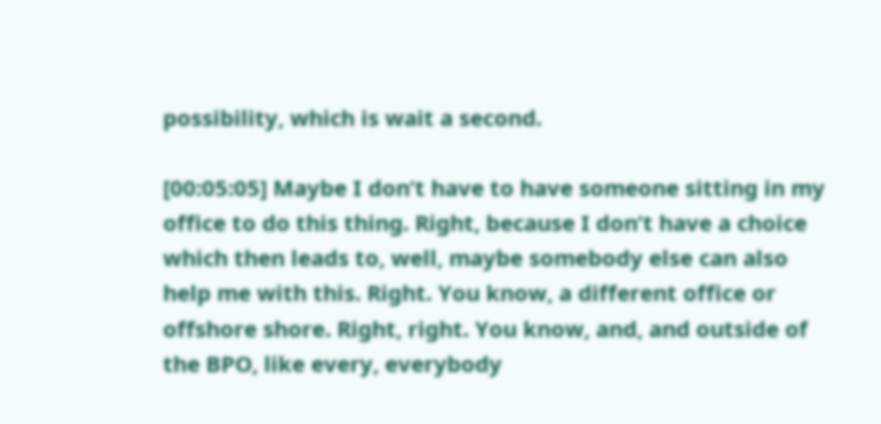possibility, which is wait a second.

[00:05:05] Maybe I don’t have to have someone sitting in my office to do this thing. Right, because I don’t have a choice which then leads to, well, maybe somebody else can also help me with this. Right. You know, a different office or offshore shore. Right, right. You know, and, and outside of the BPO, like every, everybody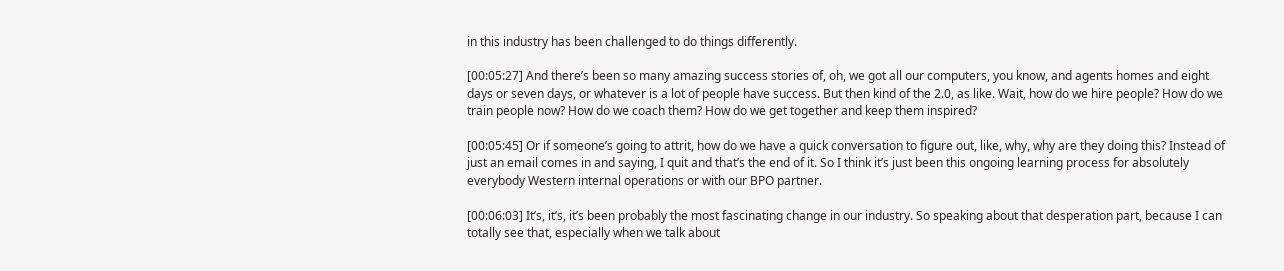in this industry has been challenged to do things differently.

[00:05:27] And there’s been so many amazing success stories of, oh, we got all our computers, you know, and agents homes and eight days or seven days, or whatever is a lot of people have success. But then kind of the 2.0, as like. Wait, how do we hire people? How do we train people now? How do we coach them? How do we get together and keep them inspired?

[00:05:45] Or if someone’s going to attrit, how do we have a quick conversation to figure out, like, why, why are they doing this? Instead of just an email comes in and saying, I quit and that’s the end of it. So I think it’s just been this ongoing learning process for absolutely everybody Western internal operations or with our BPO partner.

[00:06:03] It’s, it’s, it’s been probably the most fascinating change in our industry. So speaking about that desperation part, because I can totally see that, especially when we talk about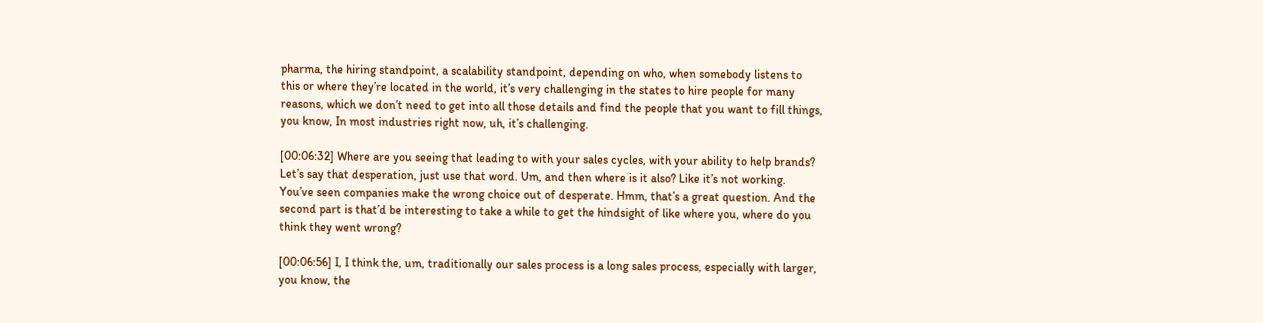pharma, the hiring standpoint, a scalability standpoint, depending on who, when somebody listens to this or where they’re located in the world, it’s very challenging in the states to hire people for many reasons, which we don’t need to get into all those details and find the people that you want to fill things, you know, In most industries right now, uh, it’s challenging.

[00:06:32] Where are you seeing that leading to with your sales cycles, with your ability to help brands? Let’s say that desperation, just use that word. Um, and then where is it also? Like it’s not working. You’ve seen companies make the wrong choice out of desperate. Hmm, that’s a great question. And the second part is that’d be interesting to take a while to get the hindsight of like where you, where do you think they went wrong?

[00:06:56] I, I think the, um, traditionally our sales process is a long sales process, especially with larger, you know, the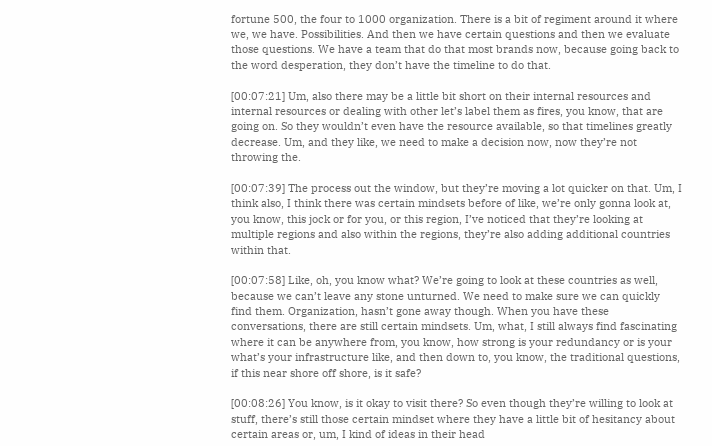fortune 500, the four to 1000 organization. There is a bit of regiment around it where we, we have. Possibilities. And then we have certain questions and then we evaluate those questions. We have a team that do that most brands now, because going back to the word desperation, they don’t have the timeline to do that.

[00:07:21] Um, also there may be a little bit short on their internal resources and internal resources or dealing with other let’s label them as fires, you know, that are going on. So they wouldn’t even have the resource available, so that timelines greatly decrease. Um, and they like, we need to make a decision now, now they’re not throwing the.

[00:07:39] The process out the window, but they’re moving a lot quicker on that. Um, I think also, I think there was certain mindsets before of like, we’re only gonna look at, you know, this jock or for you, or this region, I’ve noticed that they’re looking at multiple regions and also within the regions, they’re also adding additional countries within that.

[00:07:58] Like, oh, you know what? We’re going to look at these countries as well, because we can’t leave any stone unturned. We need to make sure we can quickly find them. Organization, hasn’t gone away though. When you have these conversations, there are still certain mindsets. Um, what, I still always find fascinating where it can be anywhere from, you know, how strong is your redundancy or is your what’s your infrastructure like, and then down to, you know, the traditional questions, if this near shore off shore, is it safe?

[00:08:26] You know, is it okay to visit there? So even though they’re willing to look at stuff, there’s still those certain mindset where they have a little bit of hesitancy about certain areas or, um, I kind of ideas in their head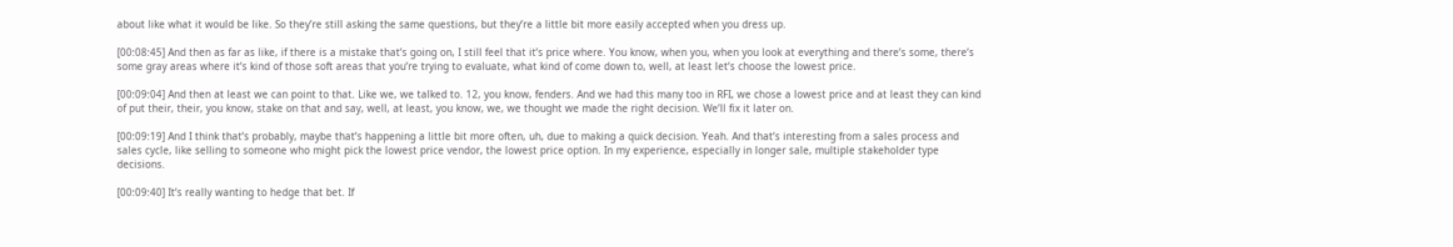about like what it would be like. So they’re still asking the same questions, but they’re a little bit more easily accepted when you dress up.

[00:08:45] And then as far as like, if there is a mistake that’s going on, I still feel that it’s price where. You know, when you, when you look at everything and there’s some, there’s some gray areas where it’s kind of those soft areas that you’re trying to evaluate, what kind of come down to, well, at least let’s choose the lowest price.

[00:09:04] And then at least we can point to that. Like we, we talked to. 12, you know, fenders. And we had this many too in RFI, we chose a lowest price and at least they can kind of put their, their, you know, stake on that and say, well, at least, you know, we, we thought we made the right decision. We’ll fix it later on.

[00:09:19] And I think that’s probably, maybe that’s happening a little bit more often, uh, due to making a quick decision. Yeah. And that’s interesting from a sales process and sales cycle, like selling to someone who might pick the lowest price vendor, the lowest price option. In my experience, especially in longer sale, multiple stakeholder type decisions.

[00:09:40] It’s really wanting to hedge that bet. If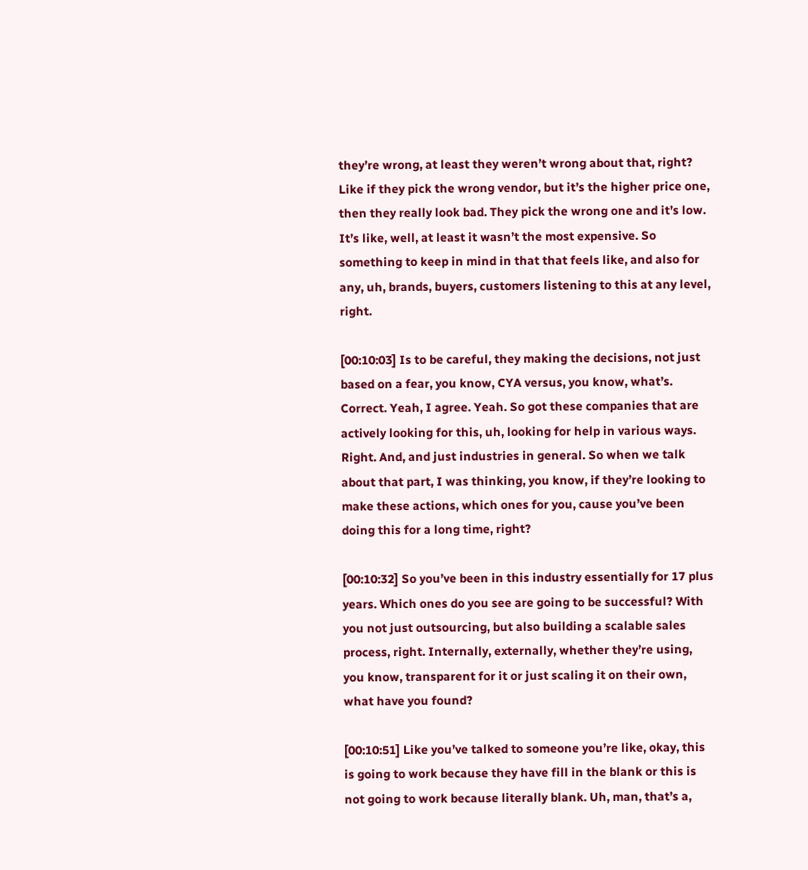they’re wrong, at least they weren’t wrong about that, right? Like if they pick the wrong vendor, but it’s the higher price one, then they really look bad. They pick the wrong one and it’s low. It’s like, well, at least it wasn’t the most expensive. So something to keep in mind in that that feels like, and also for any, uh, brands, buyers, customers listening to this at any level, right.

[00:10:03] Is to be careful, they making the decisions, not just based on a fear, you know, CYA versus, you know, what’s. Correct. Yeah, I agree. Yeah. So got these companies that are actively looking for this, uh, looking for help in various ways. Right. And, and just industries in general. So when we talk about that part, I was thinking, you know, if they’re looking to make these actions, which ones for you, cause you’ve been doing this for a long time, right?

[00:10:32] So you’ve been in this industry essentially for 17 plus years. Which ones do you see are going to be successful? With you not just outsourcing, but also building a scalable sales process, right. Internally, externally, whether they’re using, you know, transparent for it or just scaling it on their own, what have you found?

[00:10:51] Like you’ve talked to someone you’re like, okay, this is going to work because they have fill in the blank or this is not going to work because literally blank. Uh, man, that’s a,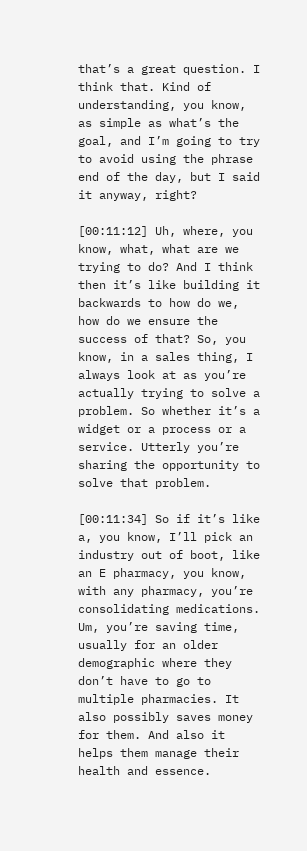that’s a great question. I think that. Kind of understanding, you know, as simple as what’s the goal, and I’m going to try to avoid using the phrase end of the day, but I said it anyway, right?

[00:11:12] Uh, where, you know, what, what are we trying to do? And I think then it’s like building it backwards to how do we, how do we ensure the success of that? So, you know, in a sales thing, I always look at as you’re actually trying to solve a problem. So whether it’s a widget or a process or a service. Utterly you’re sharing the opportunity to solve that problem.

[00:11:34] So if it’s like a, you know, I’ll pick an industry out of boot, like an E pharmacy, you know, with any pharmacy, you’re consolidating medications. Um, you’re saving time, usually for an older demographic where they don’t have to go to multiple pharmacies. It also possibly saves money for them. And also it helps them manage their health and essence.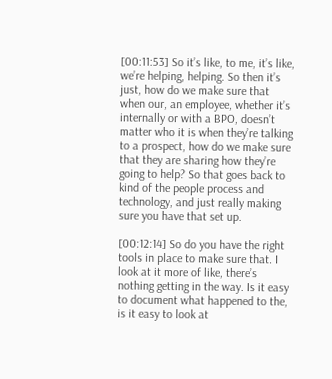[00:11:53] So it’s like, to me, it’s like, we’re helping, helping. So then it’s just, how do we make sure that when our, an employee, whether it’s internally or with a BPO, doesn’t matter who it is when they’re talking to a prospect, how do we make sure that they are sharing how they’re going to help? So that goes back to kind of the people process and technology, and just really making sure you have that set up.

[00:12:14] So do you have the right tools in place to make sure that. I look at it more of like, there’s nothing getting in the way. Is it easy to document what happened to the, is it easy to look at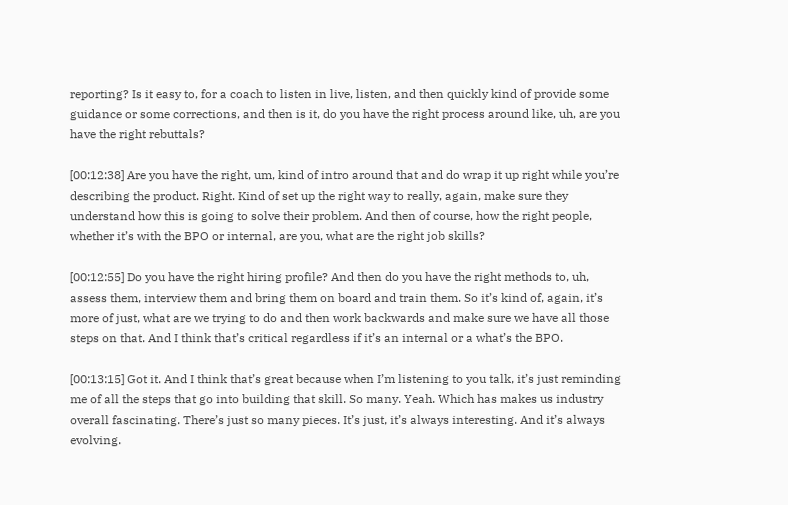reporting? Is it easy to, for a coach to listen in live, listen, and then quickly kind of provide some guidance or some corrections, and then is it, do you have the right process around like, uh, are you have the right rebuttals?

[00:12:38] Are you have the right, um, kind of intro around that and do wrap it up right while you’re describing the product. Right. Kind of set up the right way to really, again, make sure they understand how this is going to solve their problem. And then of course, how the right people, whether it’s with the BPO or internal, are you, what are the right job skills?

[00:12:55] Do you have the right hiring profile? And then do you have the right methods to, uh, assess them, interview them and bring them on board and train them. So it’s kind of, again, it’s more of just, what are we trying to do and then work backwards and make sure we have all those steps on that. And I think that’s critical regardless if it’s an internal or a what’s the BPO.

[00:13:15] Got it. And I think that’s great because when I’m listening to you talk, it’s just reminding me of all the steps that go into building that skill. So many. Yeah. Which has makes us industry overall fascinating. There’s just so many pieces. It’s just, it’s always interesting. And it’s always evolving.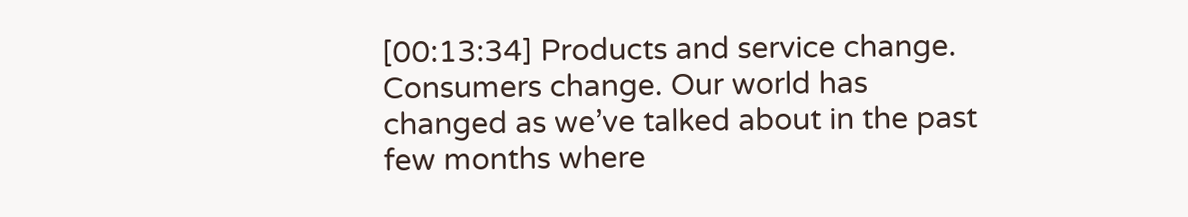[00:13:34] Products and service change. Consumers change. Our world has changed as we’ve talked about in the past few months where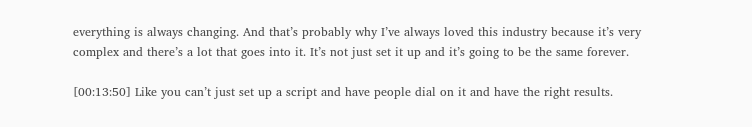everything is always changing. And that’s probably why I’ve always loved this industry because it’s very complex and there’s a lot that goes into it. It’s not just set it up and it’s going to be the same forever.

[00:13:50] Like you can’t just set up a script and have people dial on it and have the right results.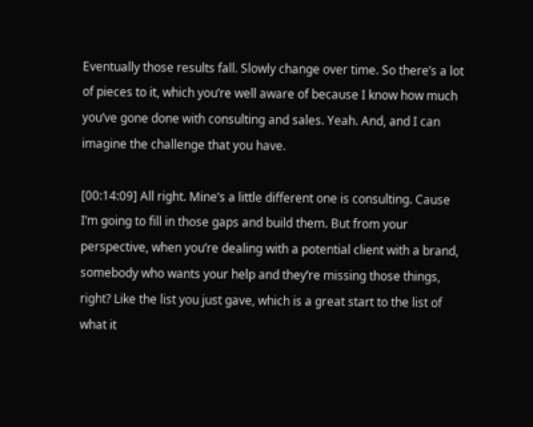Eventually those results fall. Slowly change over time. So there’s a lot of pieces to it, which you’re well aware of because I know how much you’ve gone done with consulting and sales. Yeah. And, and I can imagine the challenge that you have.

[00:14:09] All right. Mine’s a little different one is consulting. Cause I’m going to fill in those gaps and build them. But from your perspective, when you’re dealing with a potential client with a brand, somebody who wants your help and they’re missing those things, right? Like the list you just gave, which is a great start to the list of what it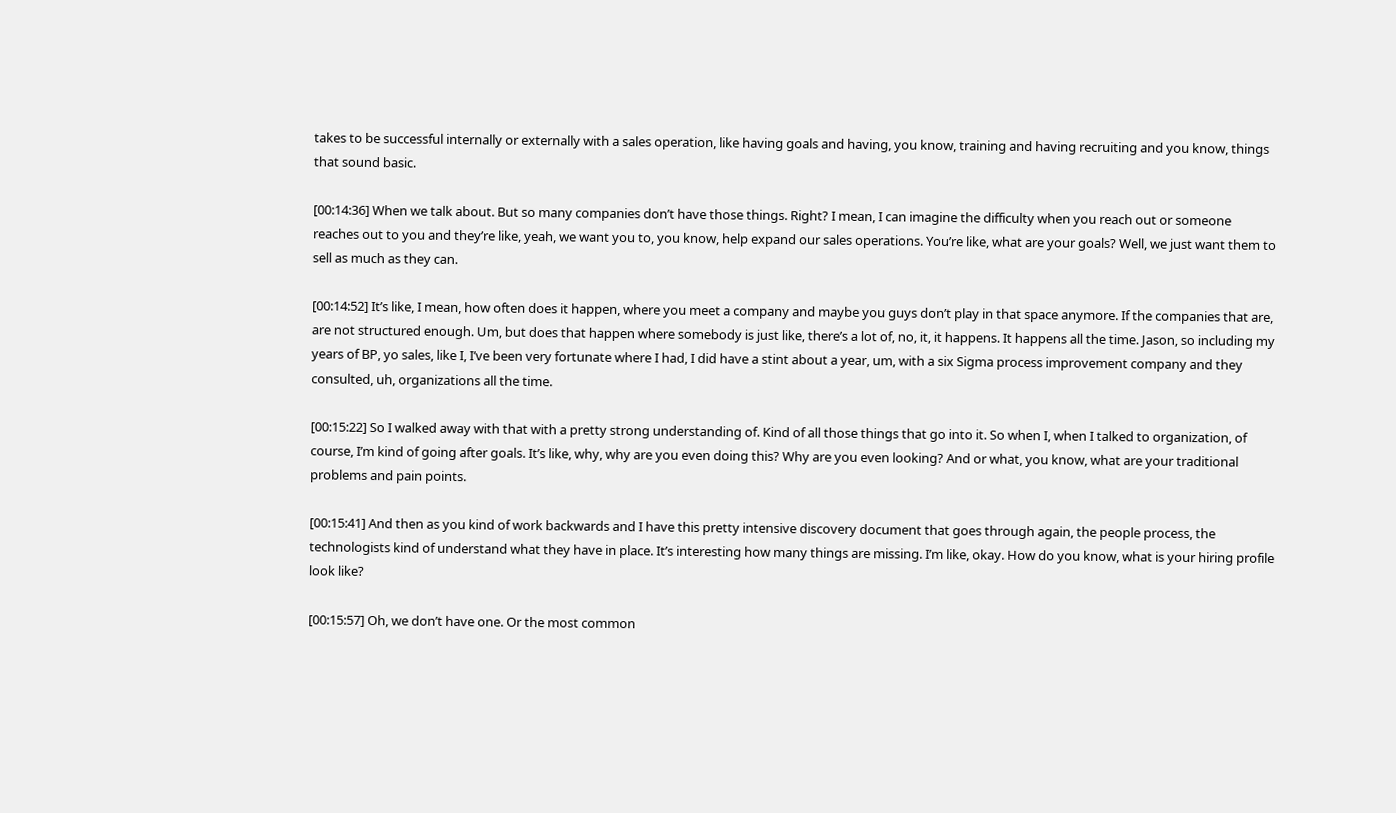takes to be successful internally or externally with a sales operation, like having goals and having, you know, training and having recruiting and you know, things that sound basic.

[00:14:36] When we talk about. But so many companies don’t have those things. Right? I mean, I can imagine the difficulty when you reach out or someone reaches out to you and they’re like, yeah, we want you to, you know, help expand our sales operations. You’re like, what are your goals? Well, we just want them to sell as much as they can.

[00:14:52] It’s like, I mean, how often does it happen, where you meet a company and maybe you guys don’t play in that space anymore. If the companies that are, are not structured enough. Um, but does that happen where somebody is just like, there’s a lot of, no, it, it happens. It happens all the time. Jason, so including my years of BP, yo sales, like I, I’ve been very fortunate where I had, I did have a stint about a year, um, with a six Sigma process improvement company and they consulted, uh, organizations all the time.

[00:15:22] So I walked away with that with a pretty strong understanding of. Kind of all those things that go into it. So when I, when I talked to organization, of course, I’m kind of going after goals. It’s like, why, why are you even doing this? Why are you even looking? And or what, you know, what are your traditional problems and pain points.

[00:15:41] And then as you kind of work backwards and I have this pretty intensive discovery document that goes through again, the people process, the technologists kind of understand what they have in place. It’s interesting how many things are missing. I’m like, okay. How do you know, what is your hiring profile look like?

[00:15:57] Oh, we don’t have one. Or the most common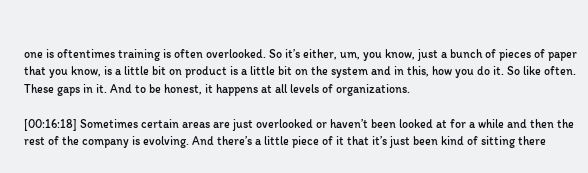one is oftentimes training is often overlooked. So it’s either, um, you know, just a bunch of pieces of paper that you know, is a little bit on product is a little bit on the system and in this, how you do it. So like often. These gaps in it. And to be honest, it happens at all levels of organizations.

[00:16:18] Sometimes certain areas are just overlooked or haven’t been looked at for a while and then the rest of the company is evolving. And there’s a little piece of it that it’s just been kind of sitting there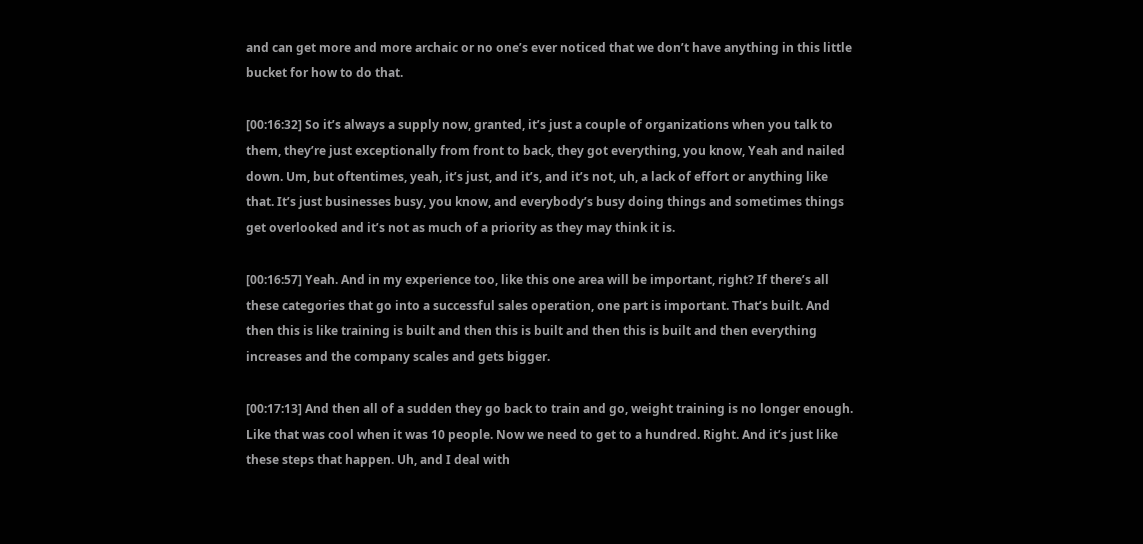and can get more and more archaic or no one’s ever noticed that we don’t have anything in this little bucket for how to do that.

[00:16:32] So it’s always a supply now, granted, it’s just a couple of organizations when you talk to them, they’re just exceptionally from front to back, they got everything, you know, Yeah and nailed down. Um, but oftentimes, yeah, it’s just, and it’s, and it’s not, uh, a lack of effort or anything like that. It’s just businesses busy, you know, and everybody’s busy doing things and sometimes things get overlooked and it’s not as much of a priority as they may think it is.

[00:16:57] Yeah. And in my experience too, like this one area will be important, right? If there’s all these categories that go into a successful sales operation, one part is important. That’s built. And then this is like training is built and then this is built and then this is built and then everything increases and the company scales and gets bigger.

[00:17:13] And then all of a sudden they go back to train and go, weight training is no longer enough. Like that was cool when it was 10 people. Now we need to get to a hundred. Right. And it’s just like these steps that happen. Uh, and I deal with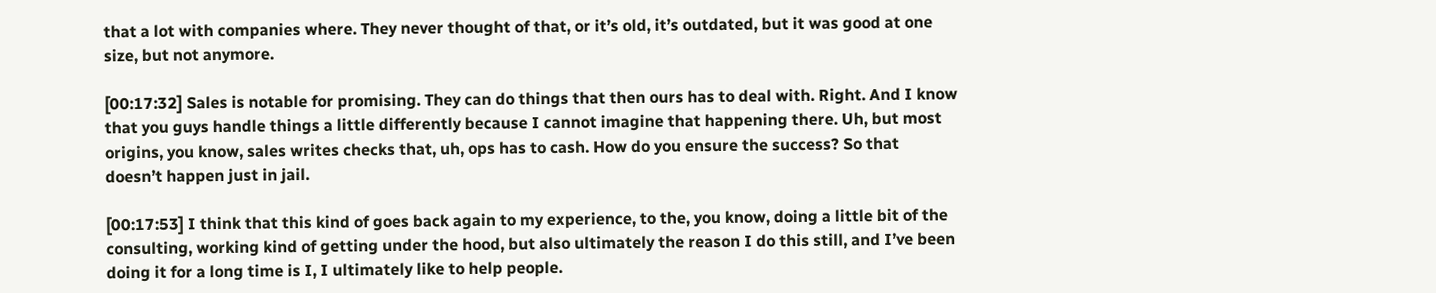that a lot with companies where. They never thought of that, or it’s old, it’s outdated, but it was good at one size, but not anymore.

[00:17:32] Sales is notable for promising. They can do things that then ours has to deal with. Right. And I know that you guys handle things a little differently because I cannot imagine that happening there. Uh, but most origins, you know, sales writes checks that, uh, ops has to cash. How do you ensure the success? So that doesn’t happen just in jail.

[00:17:53] I think that this kind of goes back again to my experience, to the, you know, doing a little bit of the consulting, working kind of getting under the hood, but also ultimately the reason I do this still, and I’ve been doing it for a long time is I, I ultimately like to help people.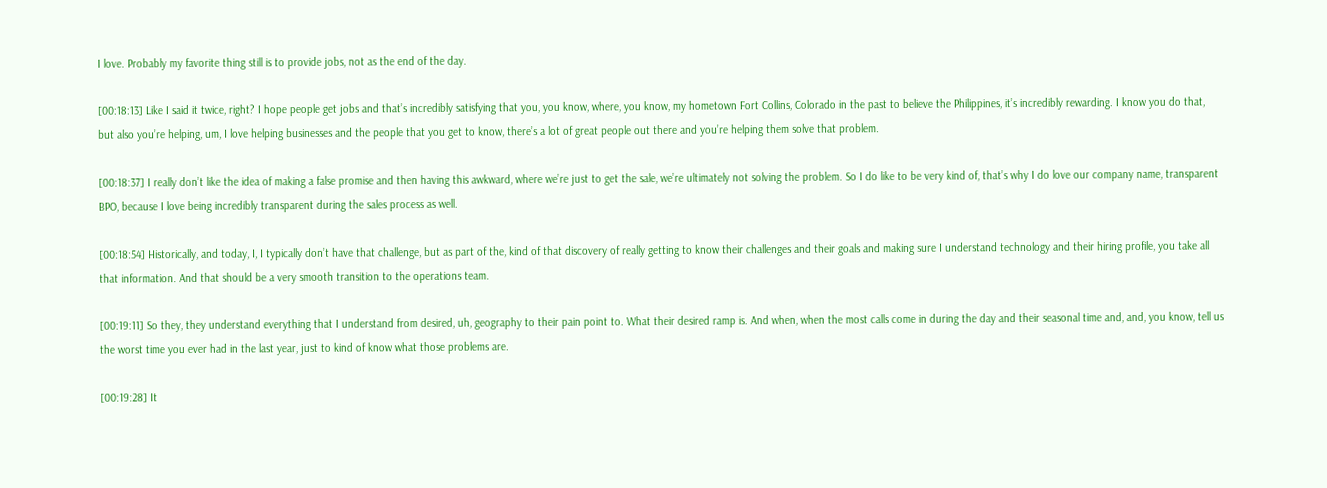I love. Probably my favorite thing still is to provide jobs, not as the end of the day.

[00:18:13] Like I said it twice, right? I hope people get jobs and that’s incredibly satisfying that you, you know, where, you know, my hometown Fort Collins, Colorado in the past to believe the Philippines, it’s incredibly rewarding. I know you do that, but also you’re helping, um, I love helping businesses and the people that you get to know, there’s a lot of great people out there and you’re helping them solve that problem.

[00:18:37] I really don’t like the idea of making a false promise and then having this awkward, where we’re just to get the sale, we’re ultimately not solving the problem. So I do like to be very kind of, that’s why I do love our company name, transparent BPO, because I love being incredibly transparent during the sales process as well.

[00:18:54] Historically, and today, I, I typically don’t have that challenge, but as part of the, kind of that discovery of really getting to know their challenges and their goals and making sure I understand technology and their hiring profile, you take all that information. And that should be a very smooth transition to the operations team.

[00:19:11] So they, they understand everything that I understand from desired, uh, geography to their pain point to. What their desired ramp is. And when, when the most calls come in during the day and their seasonal time and, and, you know, tell us the worst time you ever had in the last year, just to kind of know what those problems are.

[00:19:28] It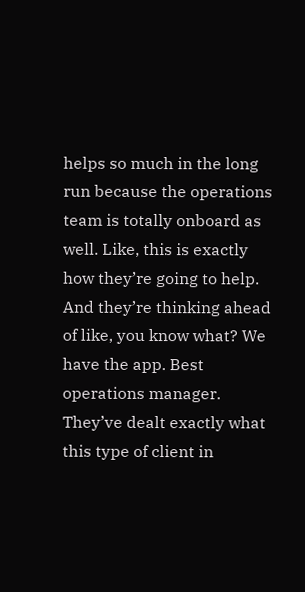helps so much in the long run because the operations team is totally onboard as well. Like, this is exactly how they’re going to help. And they’re thinking ahead of like, you know what? We have the app. Best operations manager. They’ve dealt exactly what this type of client in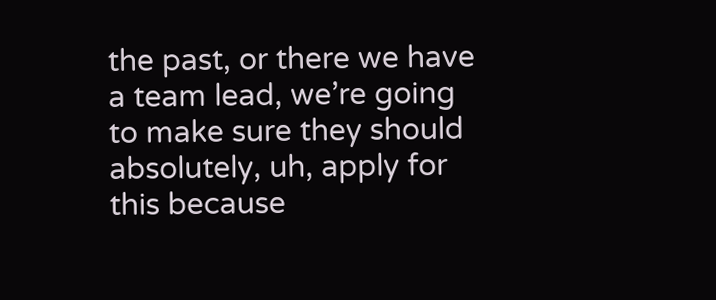the past, or there we have a team lead, we’re going to make sure they should absolutely, uh, apply for this because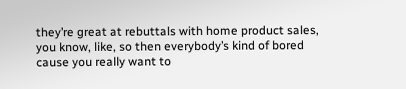they’re great at rebuttals with home product sales, you know, like, so then everybody’s kind of bored cause you really want to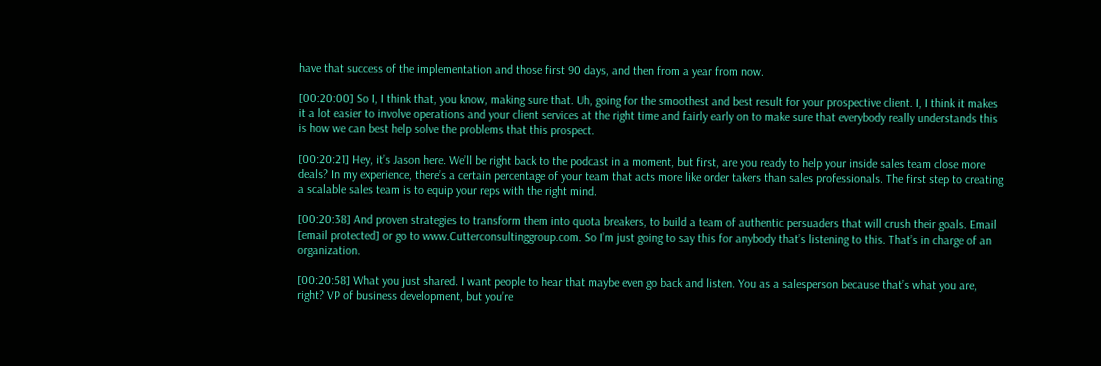have that success of the implementation and those first 90 days, and then from a year from now.

[00:20:00] So I, I think that, you know, making sure that. Uh, going for the smoothest and best result for your prospective client. I, I think it makes it a lot easier to involve operations and your client services at the right time and fairly early on to make sure that everybody really understands this is how we can best help solve the problems that this prospect.

[00:20:21] Hey, it’s Jason here. We’ll be right back to the podcast in a moment, but first, are you ready to help your inside sales team close more deals? In my experience, there’s a certain percentage of your team that acts more like order takers than sales professionals. The first step to creating a scalable sales team is to equip your reps with the right mind.

[00:20:38] And proven strategies to transform them into quota breakers, to build a team of authentic persuaders that will crush their goals. Email [email protected] or go to www.Cutterconsultinggroup.com. So I’m just going to say this for anybody that’s listening to this. That’s in charge of an organization.

[00:20:58] What you just shared. I want people to hear that maybe even go back and listen. You as a salesperson because that’s what you are, right? VP of business development, but you’re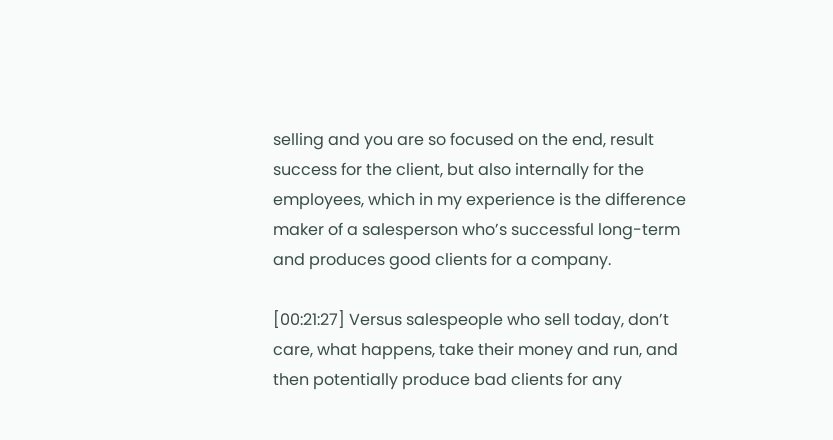selling and you are so focused on the end, result success for the client, but also internally for the employees, which in my experience is the difference maker of a salesperson who’s successful long-term and produces good clients for a company.

[00:21:27] Versus salespeople who sell today, don’t care, what happens, take their money and run, and then potentially produce bad clients for any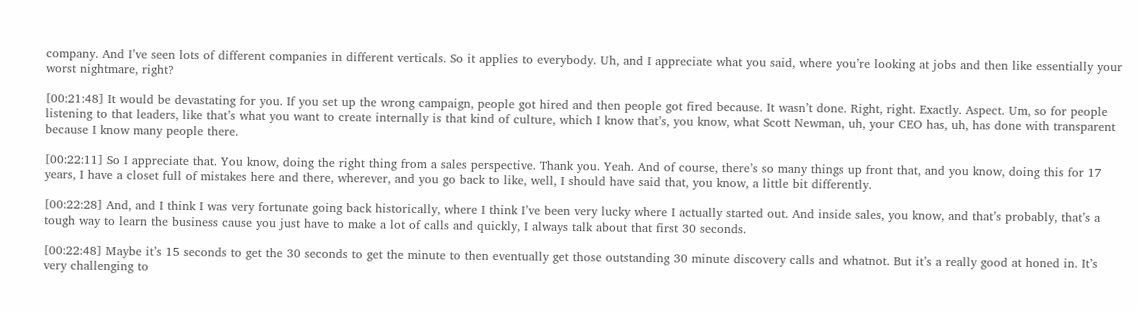company. And I’ve seen lots of different companies in different verticals. So it applies to everybody. Uh, and I appreciate what you said, where you’re looking at jobs and then like essentially your worst nightmare, right?

[00:21:48] It would be devastating for you. If you set up the wrong campaign, people got hired and then people got fired because. It wasn’t done. Right, right. Exactly. Aspect. Um, so for people listening to that leaders, like that’s what you want to create internally is that kind of culture, which I know that’s, you know, what Scott Newman, uh, your CEO has, uh, has done with transparent because I know many people there.

[00:22:11] So I appreciate that. You know, doing the right thing from a sales perspective. Thank you. Yeah. And of course, there’s so many things up front that, and you know, doing this for 17 years, I have a closet full of mistakes here and there, wherever, and you go back to like, well, I should have said that, you know, a little bit differently.

[00:22:28] And, and I think I was very fortunate going back historically, where I think I’ve been very lucky where I actually started out. And inside sales, you know, and that’s probably, that’s a tough way to learn the business cause you just have to make a lot of calls and quickly, I always talk about that first 30 seconds.

[00:22:48] Maybe it’s 15 seconds to get the 30 seconds to get the minute to then eventually get those outstanding 30 minute discovery calls and whatnot. But it’s a really good at honed in. It’s very challenging to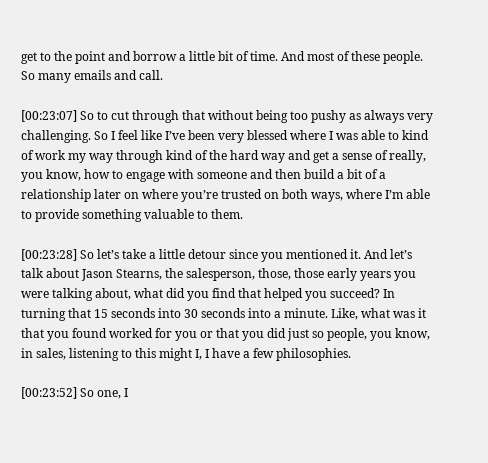get to the point and borrow a little bit of time. And most of these people. So many emails and call.

[00:23:07] So to cut through that without being too pushy as always very challenging. So I feel like I’ve been very blessed where I was able to kind of work my way through kind of the hard way and get a sense of really, you know, how to engage with someone and then build a bit of a relationship later on where you’re trusted on both ways, where I’m able to provide something valuable to them.

[00:23:28] So let’s take a little detour since you mentioned it. And let’s talk about Jason Stearns, the salesperson, those, those early years you were talking about, what did you find that helped you succeed? In turning that 15 seconds into 30 seconds into a minute. Like, what was it that you found worked for you or that you did just so people, you know, in sales, listening to this might I, I have a few philosophies.

[00:23:52] So one, I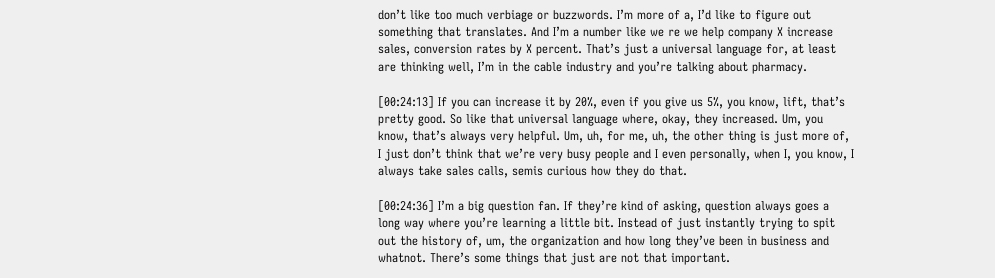don’t like too much verbiage or buzzwords. I’m more of a, I’d like to figure out something that translates. And I’m a number like we re we help company X increase sales, conversion rates by X percent. That’s just a universal language for, at least are thinking well, I’m in the cable industry and you’re talking about pharmacy.

[00:24:13] If you can increase it by 20%, even if you give us 5%, you know, lift, that’s pretty good. So like that universal language where, okay, they increased. Um, you know, that’s always very helpful. Um, uh, for me, uh, the other thing is just more of, I just don’t think that we’re very busy people and I even personally, when I, you know, I always take sales calls, semis curious how they do that.

[00:24:36] I’m a big question fan. If they’re kind of asking, question always goes a long way where you’re learning a little bit. Instead of just instantly trying to spit out the history of, um, the organization and how long they’ve been in business and whatnot. There’s some things that just are not that important.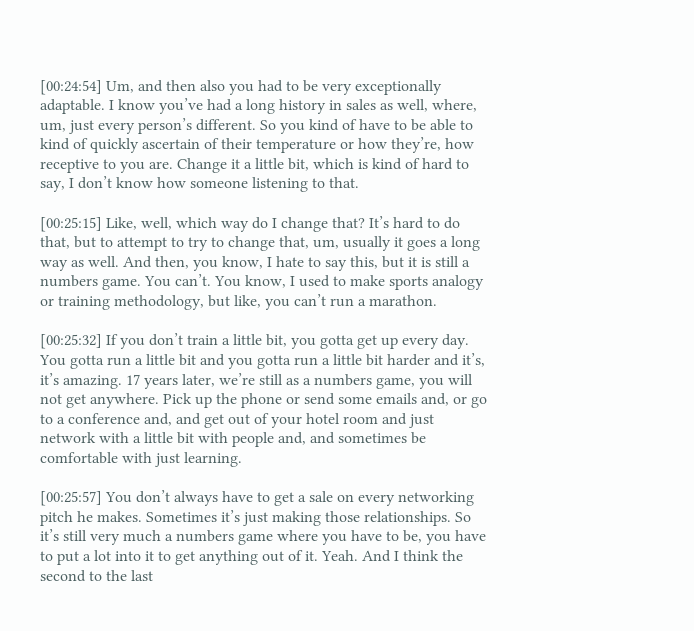[00:24:54] Um, and then also you had to be very exceptionally adaptable. I know you’ve had a long history in sales as well, where, um, just every person’s different. So you kind of have to be able to kind of quickly ascertain of their temperature or how they’re, how receptive to you are. Change it a little bit, which is kind of hard to say, I don’t know how someone listening to that.

[00:25:15] Like, well, which way do I change that? It’s hard to do that, but to attempt to try to change that, um, usually it goes a long way as well. And then, you know, I hate to say this, but it is still a numbers game. You can’t. You know, I used to make sports analogy or training methodology, but like, you can’t run a marathon.

[00:25:32] If you don’t train a little bit, you gotta get up every day. You gotta run a little bit and you gotta run a little bit harder and it’s, it’s amazing. 17 years later, we’re still as a numbers game, you will not get anywhere. Pick up the phone or send some emails and, or go to a conference and, and get out of your hotel room and just network with a little bit with people and, and sometimes be comfortable with just learning.

[00:25:57] You don’t always have to get a sale on every networking pitch he makes. Sometimes it’s just making those relationships. So it’s still very much a numbers game where you have to be, you have to put a lot into it to get anything out of it. Yeah. And I think the second to the last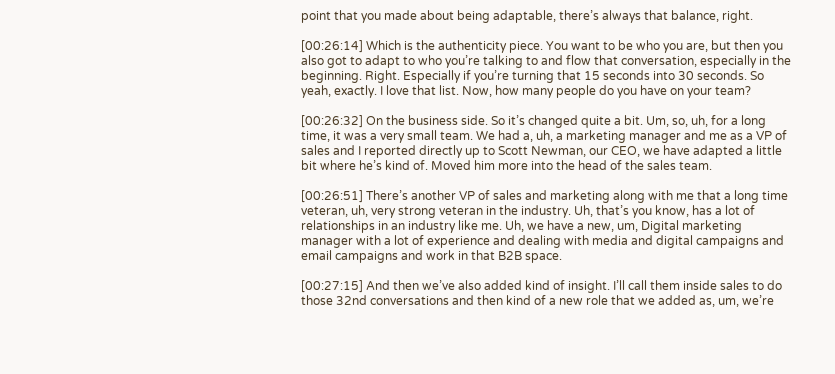point that you made about being adaptable, there’s always that balance, right.

[00:26:14] Which is the authenticity piece. You want to be who you are, but then you also got to adapt to who you’re talking to and flow that conversation, especially in the beginning. Right. Especially if you’re turning that 15 seconds into 30 seconds. So yeah, exactly. I love that list. Now, how many people do you have on your team?

[00:26:32] On the business side. So it’s changed quite a bit. Um, so, uh, for a long time, it was a very small team. We had a, uh, a marketing manager and me as a VP of sales and I reported directly up to Scott Newman, our CEO, we have adapted a little bit where he’s kind of. Moved him more into the head of the sales team.

[00:26:51] There’s another VP of sales and marketing along with me that a long time veteran, uh, very strong veteran in the industry. Uh, that’s you know, has a lot of relationships in an industry like me. Uh, we have a new, um, Digital marketing manager with a lot of experience and dealing with media and digital campaigns and email campaigns and work in that B2B space.

[00:27:15] And then we’ve also added kind of insight. I’ll call them inside sales to do those 32nd conversations and then kind of a new role that we added as, um, we’re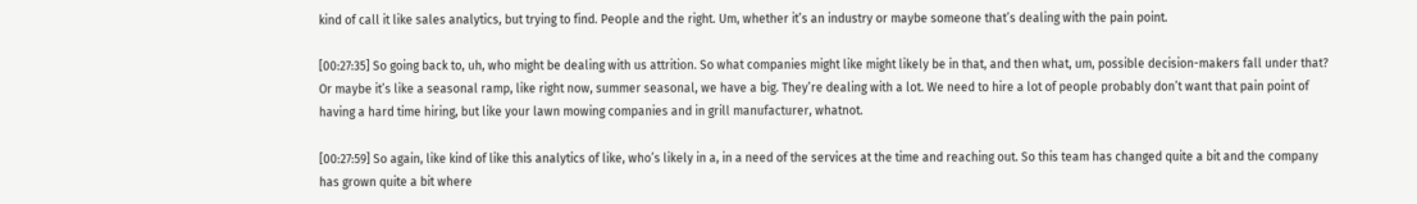kind of call it like sales analytics, but trying to find. People and the right. Um, whether it’s an industry or maybe someone that’s dealing with the pain point.

[00:27:35] So going back to, uh, who might be dealing with us attrition. So what companies might like might likely be in that, and then what, um, possible decision-makers fall under that? Or maybe it’s like a seasonal ramp, like right now, summer seasonal, we have a big. They’re dealing with a lot. We need to hire a lot of people probably don’t want that pain point of having a hard time hiring, but like your lawn mowing companies and in grill manufacturer, whatnot.

[00:27:59] So again, like kind of like this analytics of like, who’s likely in a, in a need of the services at the time and reaching out. So this team has changed quite a bit and the company has grown quite a bit where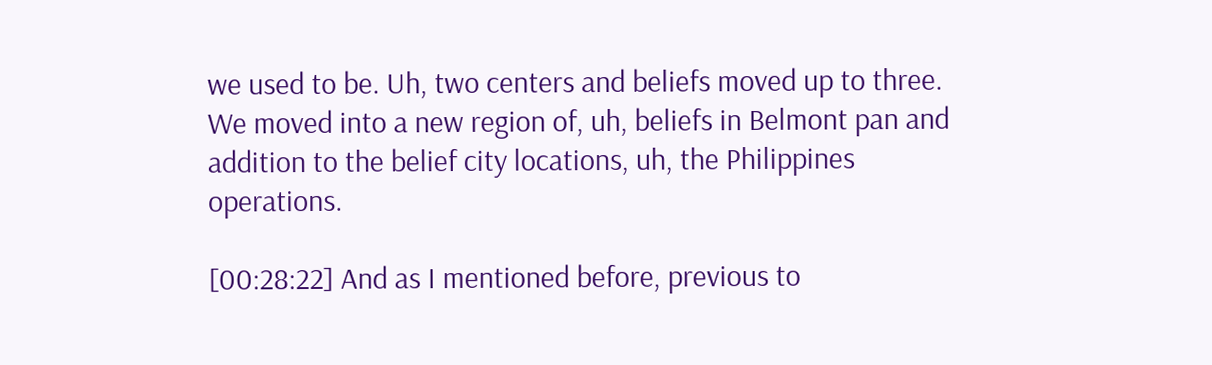we used to be. Uh, two centers and beliefs moved up to three. We moved into a new region of, uh, beliefs in Belmont pan and addition to the belief city locations, uh, the Philippines operations.

[00:28:22] And as I mentioned before, previous to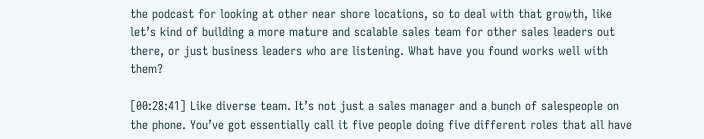the podcast for looking at other near shore locations, so to deal with that growth, like let’s kind of building a more mature and scalable sales team for other sales leaders out there, or just business leaders who are listening. What have you found works well with them?

[00:28:41] Like diverse team. It’s not just a sales manager and a bunch of salespeople on the phone. You’ve got essentially call it five people doing five different roles that all have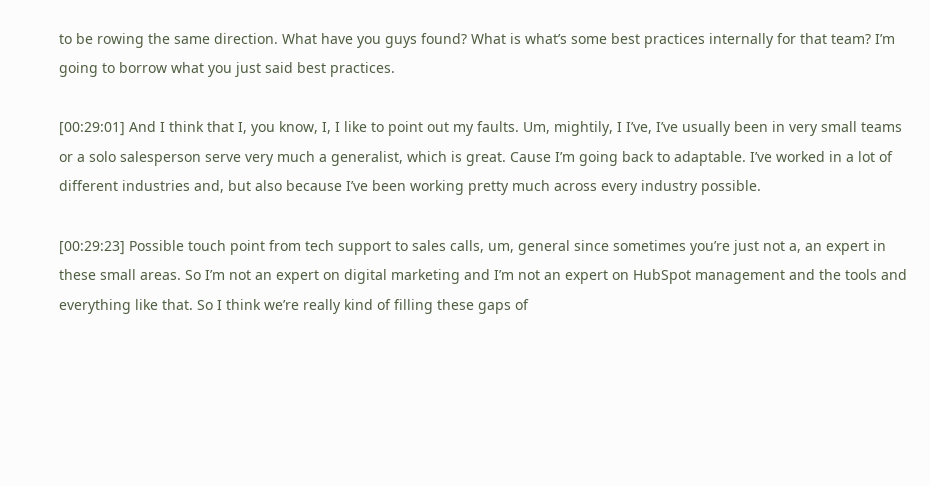to be rowing the same direction. What have you guys found? What is what’s some best practices internally for that team? I’m going to borrow what you just said best practices.

[00:29:01] And I think that I, you know, I, I like to point out my faults. Um, mightily, I I’ve, I’ve usually been in very small teams or a solo salesperson serve very much a generalist, which is great. Cause I’m going back to adaptable. I’ve worked in a lot of different industries and, but also because I’ve been working pretty much across every industry possible.

[00:29:23] Possible touch point from tech support to sales calls, um, general since sometimes you’re just not a, an expert in these small areas. So I’m not an expert on digital marketing and I’m not an expert on HubSpot management and the tools and everything like that. So I think we’re really kind of filling these gaps of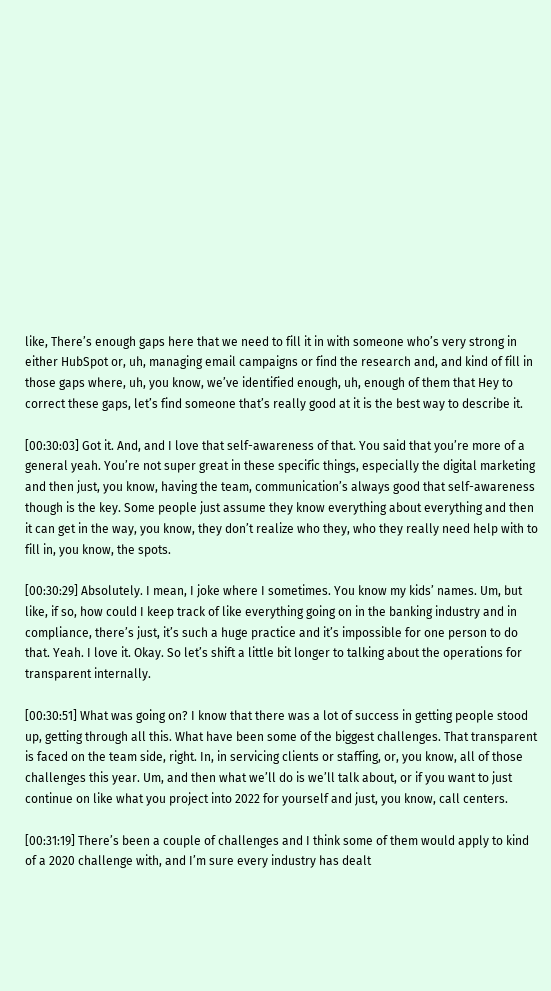like, There’s enough gaps here that we need to fill it in with someone who’s very strong in either HubSpot or, uh, managing email campaigns or find the research and, and kind of fill in those gaps where, uh, you know, we’ve identified enough, uh, enough of them that Hey to correct these gaps, let’s find someone that’s really good at it is the best way to describe it.

[00:30:03] Got it. And, and I love that self-awareness of that. You said that you’re more of a general yeah. You’re not super great in these specific things, especially the digital marketing and then just, you know, having the team, communication’s always good that self-awareness though is the key. Some people just assume they know everything about everything and then it can get in the way, you know, they don’t realize who they, who they really need help with to fill in, you know, the spots.

[00:30:29] Absolutely. I mean, I joke where I sometimes. You know my kids’ names. Um, but like, if so, how could I keep track of like everything going on in the banking industry and in compliance, there’s just, it’s such a huge practice and it’s impossible for one person to do that. Yeah. I love it. Okay. So let’s shift a little bit longer to talking about the operations for transparent internally.

[00:30:51] What was going on? I know that there was a lot of success in getting people stood up, getting through all this. What have been some of the biggest challenges. That transparent is faced on the team side, right. In, in servicing clients or staffing, or, you know, all of those challenges this year. Um, and then what we’ll do is we’ll talk about, or if you want to just continue on like what you project into 2022 for yourself and just, you know, call centers.

[00:31:19] There’s been a couple of challenges and I think some of them would apply to kind of a 2020 challenge with, and I’m sure every industry has dealt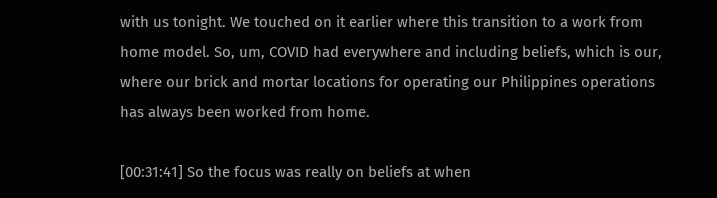with us tonight. We touched on it earlier where this transition to a work from home model. So, um, COVID had everywhere and including beliefs, which is our, where our brick and mortar locations for operating our Philippines operations has always been worked from home.

[00:31:41] So the focus was really on beliefs at when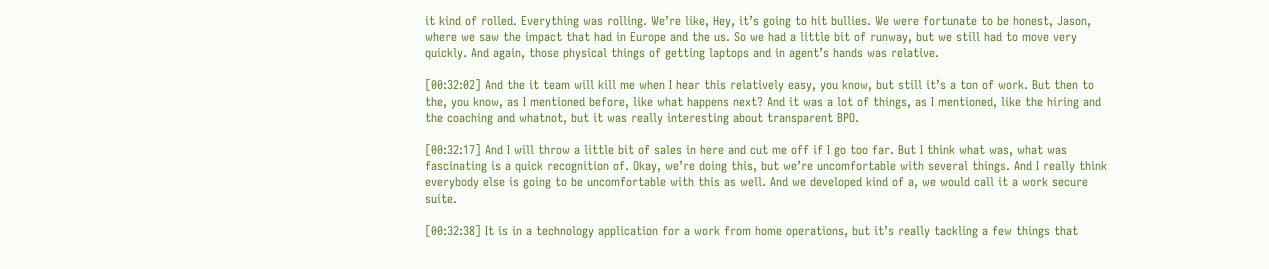it kind of rolled. Everything was rolling. We’re like, Hey, it’s going to hit bullies. We were fortunate to be honest, Jason, where we saw the impact that had in Europe and the us. So we had a little bit of runway, but we still had to move very quickly. And again, those physical things of getting laptops and in agent’s hands was relative.

[00:32:02] And the it team will kill me when I hear this relatively easy, you know, but still it’s a ton of work. But then to the, you know, as I mentioned before, like what happens next? And it was a lot of things, as I mentioned, like the hiring and the coaching and whatnot, but it was really interesting about transparent BPO.

[00:32:17] And I will throw a little bit of sales in here and cut me off if I go too far. But I think what was, what was fascinating is a quick recognition of. Okay, we’re doing this, but we’re uncomfortable with several things. And I really think everybody else is going to be uncomfortable with this as well. And we developed kind of a, we would call it a work secure suite.

[00:32:38] It is in a technology application for a work from home operations, but it’s really tackling a few things that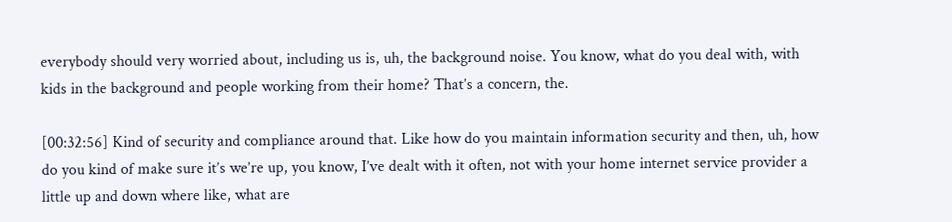everybody should very worried about, including us is, uh, the background noise. You know, what do you deal with, with kids in the background and people working from their home? That’s a concern, the.

[00:32:56] Kind of security and compliance around that. Like how do you maintain information security and then, uh, how do you kind of make sure it’s we’re up, you know, I’ve dealt with it often, not with your home internet service provider a little up and down where like, what are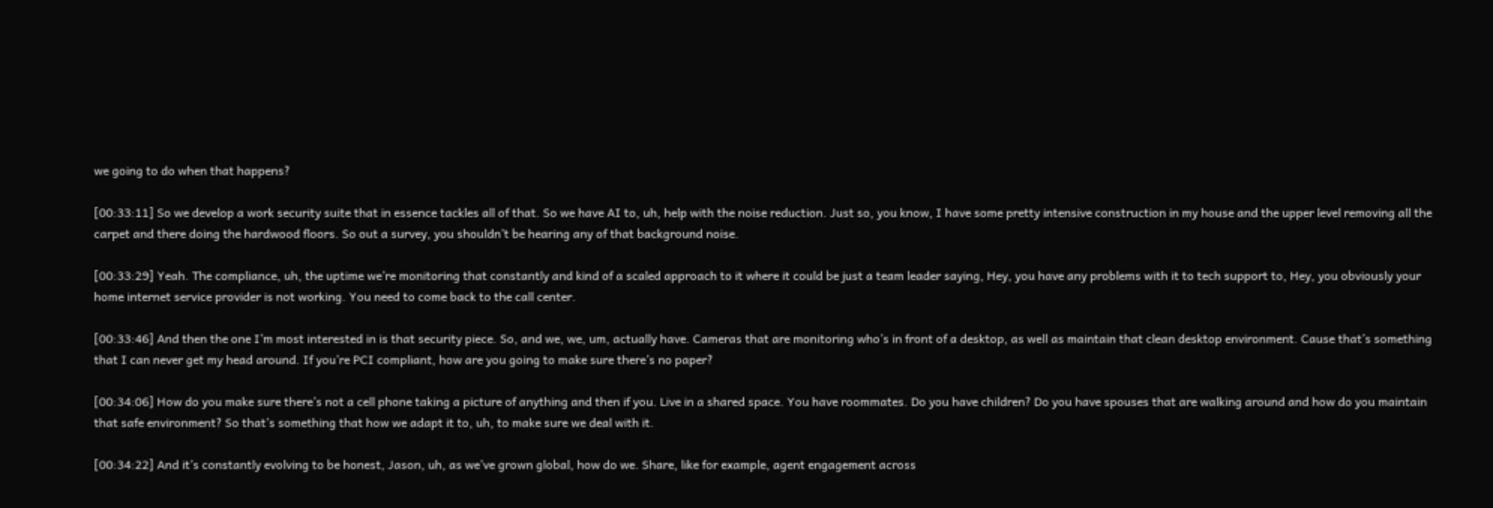we going to do when that happens?

[00:33:11] So we develop a work security suite that in essence tackles all of that. So we have AI to, uh, help with the noise reduction. Just so, you know, I have some pretty intensive construction in my house and the upper level removing all the carpet and there doing the hardwood floors. So out a survey, you shouldn’t be hearing any of that background noise.

[00:33:29] Yeah. The compliance, uh, the uptime we’re monitoring that constantly and kind of a scaled approach to it where it could be just a team leader saying, Hey, you have any problems with it to tech support to, Hey, you obviously your home internet service provider is not working. You need to come back to the call center.

[00:33:46] And then the one I’m most interested in is that security piece. So, and we, we, um, actually have. Cameras that are monitoring who’s in front of a desktop, as well as maintain that clean desktop environment. Cause that’s something that I can never get my head around. If you’re PCI compliant, how are you going to make sure there’s no paper?

[00:34:06] How do you make sure there’s not a cell phone taking a picture of anything and then if you. Live in a shared space. You have roommates. Do you have children? Do you have spouses that are walking around and how do you maintain that safe environment? So that’s something that how we adapt it to, uh, to make sure we deal with it.

[00:34:22] And it’s constantly evolving to be honest, Jason, uh, as we’ve grown global, how do we. Share, like for example, agent engagement across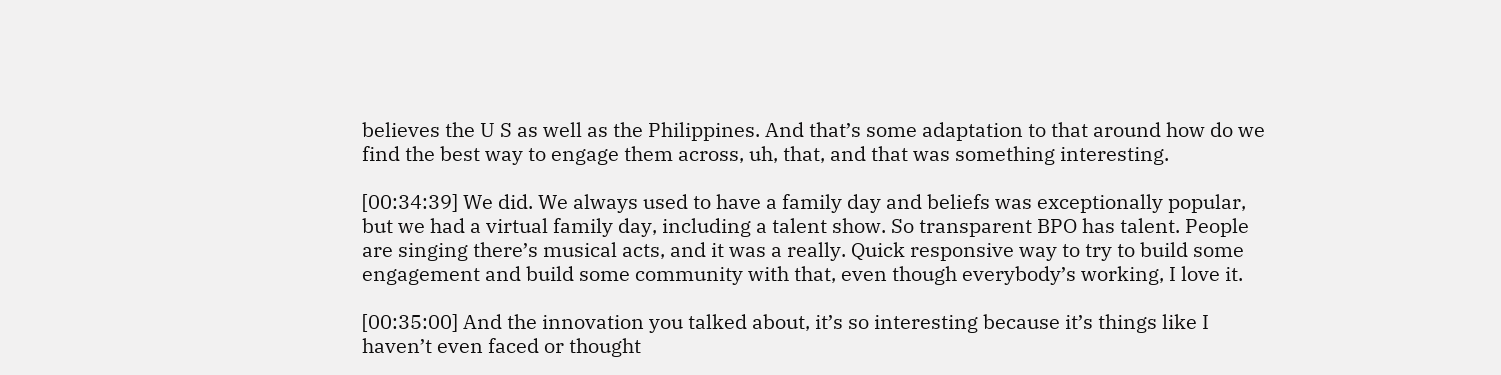believes the U S as well as the Philippines. And that’s some adaptation to that around how do we find the best way to engage them across, uh, that, and that was something interesting.

[00:34:39] We did. We always used to have a family day and beliefs was exceptionally popular, but we had a virtual family day, including a talent show. So transparent BPO has talent. People are singing there’s musical acts, and it was a really. Quick responsive way to try to build some engagement and build some community with that, even though everybody’s working, I love it.

[00:35:00] And the innovation you talked about, it’s so interesting because it’s things like I haven’t even faced or thought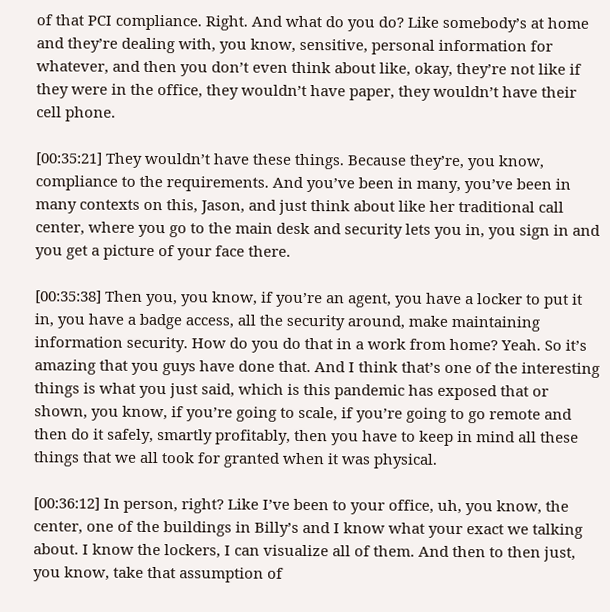of that PCI compliance. Right. And what do you do? Like somebody’s at home and they’re dealing with, you know, sensitive, personal information for whatever, and then you don’t even think about like, okay, they’re not like if they were in the office, they wouldn’t have paper, they wouldn’t have their cell phone.

[00:35:21] They wouldn’t have these things. Because they’re, you know, compliance to the requirements. And you’ve been in many, you’ve been in many contexts on this, Jason, and just think about like her traditional call center, where you go to the main desk and security lets you in, you sign in and you get a picture of your face there.

[00:35:38] Then you, you know, if you’re an agent, you have a locker to put it in, you have a badge access, all the security around, make maintaining information security. How do you do that in a work from home? Yeah. So it’s amazing that you guys have done that. And I think that’s one of the interesting things is what you just said, which is this pandemic has exposed that or shown, you know, if you’re going to scale, if you’re going to go remote and then do it safely, smartly profitably, then you have to keep in mind all these things that we all took for granted when it was physical.

[00:36:12] In person, right? Like I’ve been to your office, uh, you know, the center, one of the buildings in Billy’s and I know what your exact we talking about. I know the lockers, I can visualize all of them. And then to then just, you know, take that assumption of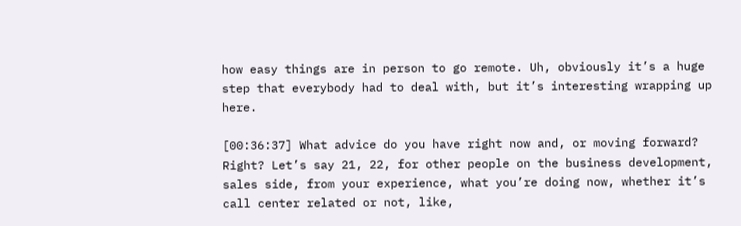how easy things are in person to go remote. Uh, obviously it’s a huge step that everybody had to deal with, but it’s interesting wrapping up here.

[00:36:37] What advice do you have right now and, or moving forward? Right? Let’s say 21, 22, for other people on the business development, sales side, from your experience, what you’re doing now, whether it’s call center related or not, like,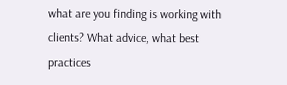what are you finding is working with clients? What advice, what best practices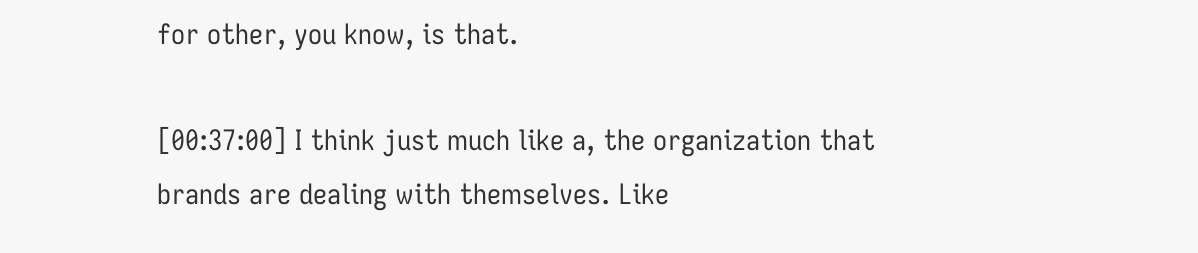for other, you know, is that.

[00:37:00] I think just much like a, the organization that brands are dealing with themselves. Like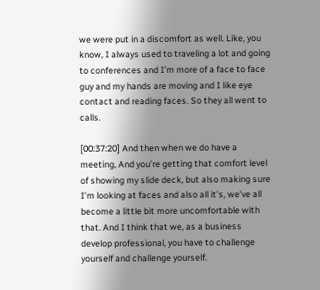we were put in a discomfort as well. Like, you know, I always used to traveling a lot and going to conferences and I’m more of a face to face guy and my hands are moving and I like eye contact and reading faces. So they all went to calls.

[00:37:20] And then when we do have a meeting, And you’re getting that comfort level of showing my slide deck, but also making sure I’m looking at faces and also all it’s, we’ve all become a little bit more uncomfortable with that. And I think that we, as a business develop professional, you have to challenge yourself and challenge yourself.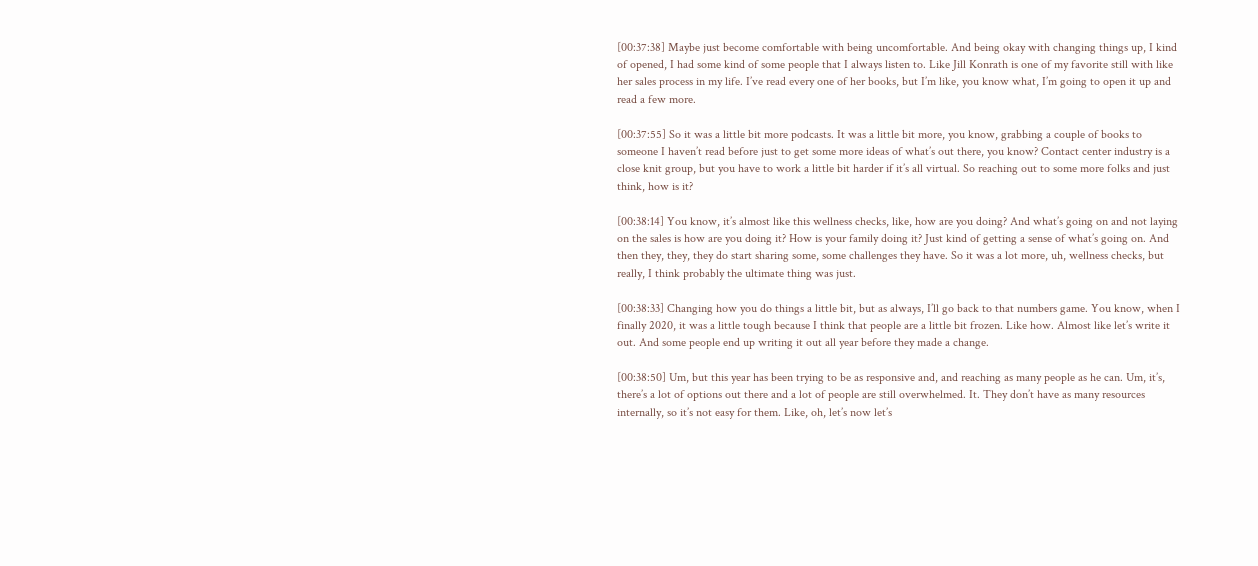[00:37:38] Maybe just become comfortable with being uncomfortable. And being okay with changing things up, I kind of opened, I had some kind of some people that I always listen to. Like Jill Konrath is one of my favorite still with like her sales process in my life. I’ve read every one of her books, but I’m like, you know what, I’m going to open it up and read a few more.

[00:37:55] So it was a little bit more podcasts. It was a little bit more, you know, grabbing a couple of books to someone I haven’t read before just to get some more ideas of what’s out there, you know? Contact center industry is a close knit group, but you have to work a little bit harder if it’s all virtual. So reaching out to some more folks and just think, how is it?

[00:38:14] You know, it’s almost like this wellness checks, like, how are you doing? And what’s going on and not laying on the sales is how are you doing it? How is your family doing it? Just kind of getting a sense of what’s going on. And then they, they, they do start sharing some, some challenges they have. So it was a lot more, uh, wellness checks, but really, I think probably the ultimate thing was just.

[00:38:33] Changing how you do things a little bit, but as always, I’ll go back to that numbers game. You know, when I finally 2020, it was a little tough because I think that people are a little bit frozen. Like how. Almost like let’s write it out. And some people end up writing it out all year before they made a change.

[00:38:50] Um, but this year has been trying to be as responsive and, and reaching as many people as he can. Um, it’s, there’s a lot of options out there and a lot of people are still overwhelmed. It. They don’t have as many resources internally, so it’s not easy for them. Like, oh, let’s now let’s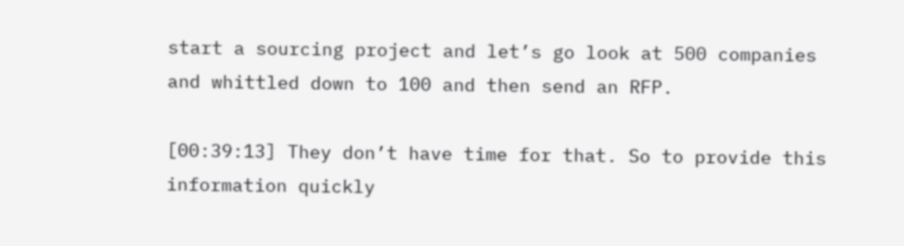start a sourcing project and let’s go look at 500 companies and whittled down to 100 and then send an RFP.

[00:39:13] They don’t have time for that. So to provide this information quickly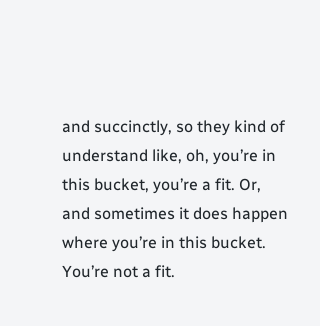and succinctly, so they kind of understand like, oh, you’re in this bucket, you’re a fit. Or, and sometimes it does happen where you’re in this bucket. You’re not a fit.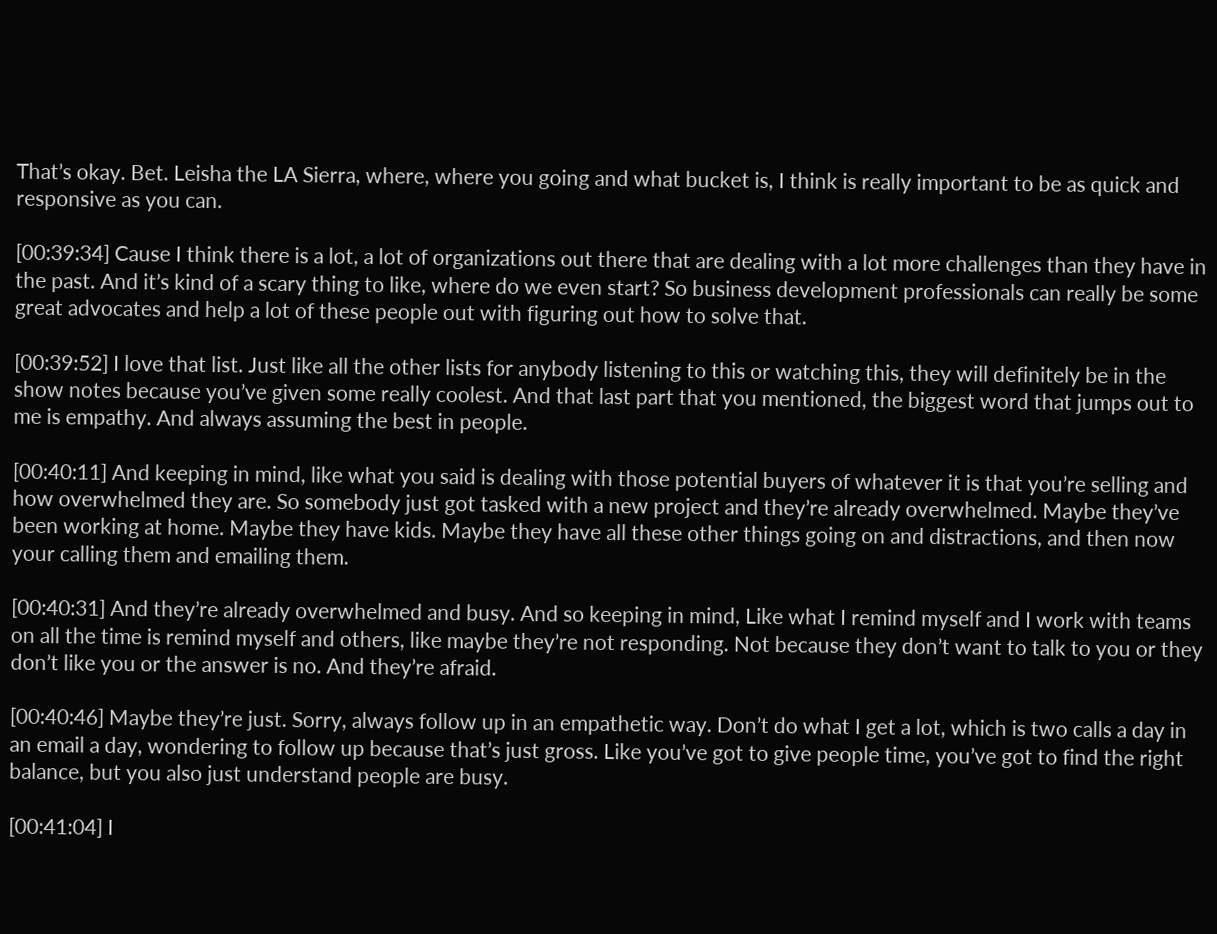That’s okay. Bet. Leisha the LA Sierra, where, where you going and what bucket is, I think is really important to be as quick and responsive as you can.

[00:39:34] Cause I think there is a lot, a lot of organizations out there that are dealing with a lot more challenges than they have in the past. And it’s kind of a scary thing to like, where do we even start? So business development professionals can really be some great advocates and help a lot of these people out with figuring out how to solve that.

[00:39:52] I love that list. Just like all the other lists for anybody listening to this or watching this, they will definitely be in the show notes because you’ve given some really coolest. And that last part that you mentioned, the biggest word that jumps out to me is empathy. And always assuming the best in people.

[00:40:11] And keeping in mind, like what you said is dealing with those potential buyers of whatever it is that you’re selling and how overwhelmed they are. So somebody just got tasked with a new project and they’re already overwhelmed. Maybe they’ve been working at home. Maybe they have kids. Maybe they have all these other things going on and distractions, and then now your calling them and emailing them.

[00:40:31] And they’re already overwhelmed and busy. And so keeping in mind, Like what I remind myself and I work with teams on all the time is remind myself and others, like maybe they’re not responding. Not because they don’t want to talk to you or they don’t like you or the answer is no. And they’re afraid.

[00:40:46] Maybe they’re just. Sorry, always follow up in an empathetic way. Don’t do what I get a lot, which is two calls a day in an email a day, wondering to follow up because that’s just gross. Like you’ve got to give people time, you’ve got to find the right balance, but you also just understand people are busy.

[00:41:04] I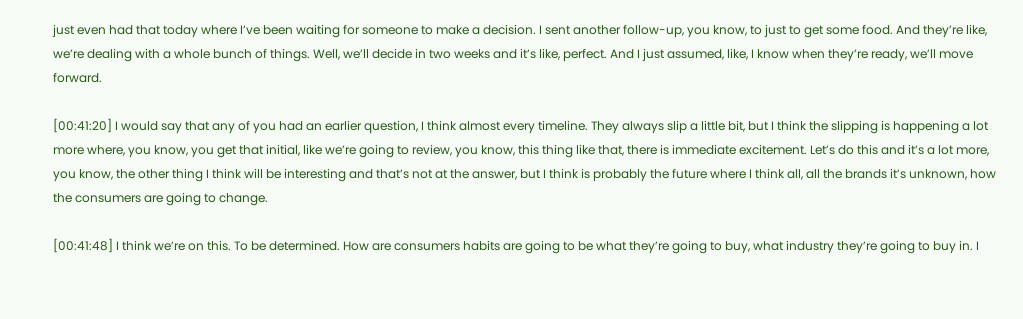just even had that today where I’ve been waiting for someone to make a decision. I sent another follow-up, you know, to just to get some food. And they’re like, we’re dealing with a whole bunch of things. Well, we’ll decide in two weeks and it’s like, perfect. And I just assumed, like, I know when they’re ready, we’ll move forward.

[00:41:20] I would say that any of you had an earlier question, I think almost every timeline. They always slip a little bit, but I think the slipping is happening a lot more where, you know, you get that initial, like we’re going to review, you know, this thing like that, there is immediate excitement. Let’s do this and it’s a lot more, you know, the other thing I think will be interesting and that’s not at the answer, but I think is probably the future where I think all, all the brands it’s unknown, how the consumers are going to change.

[00:41:48] I think we’re on this. To be determined. How are consumers habits are going to be what they’re going to buy, what industry they’re going to buy in. I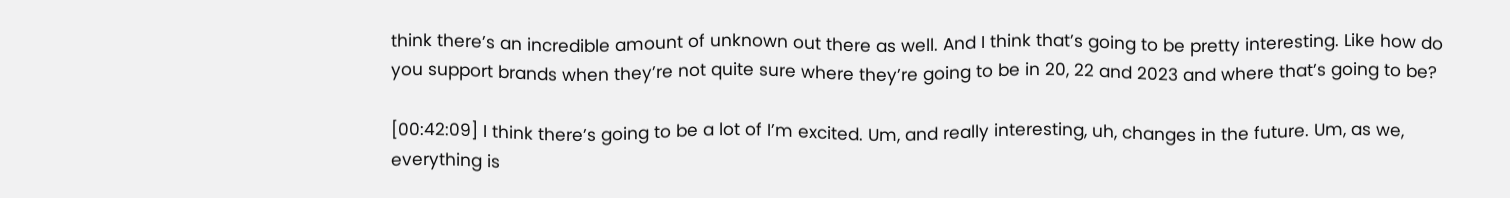think there’s an incredible amount of unknown out there as well. And I think that’s going to be pretty interesting. Like how do you support brands when they’re not quite sure where they’re going to be in 20, 22 and 2023 and where that’s going to be?

[00:42:09] I think there’s going to be a lot of I’m excited. Um, and really interesting, uh, changes in the future. Um, as we, everything is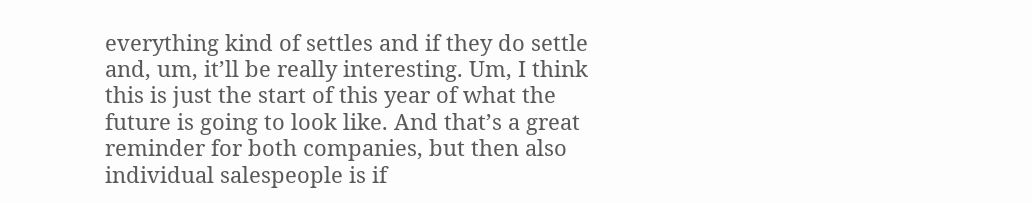everything kind of settles and if they do settle and, um, it’ll be really interesting. Um, I think this is just the start of this year of what the future is going to look like. And that’s a great reminder for both companies, but then also individual salespeople is if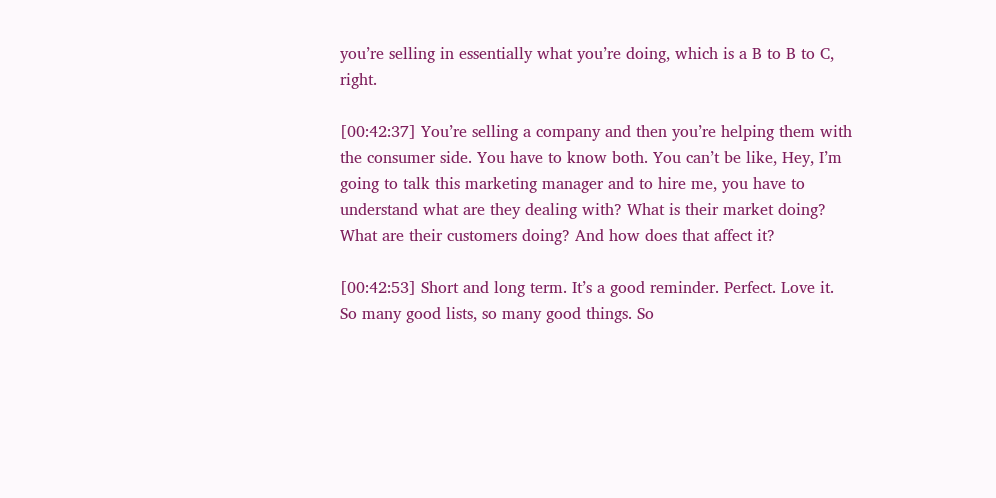you’re selling in essentially what you’re doing, which is a B to B to C, right.

[00:42:37] You’re selling a company and then you’re helping them with the consumer side. You have to know both. You can’t be like, Hey, I’m going to talk this marketing manager and to hire me, you have to understand what are they dealing with? What is their market doing? What are their customers doing? And how does that affect it?

[00:42:53] Short and long term. It’s a good reminder. Perfect. Love it. So many good lists, so many good things. So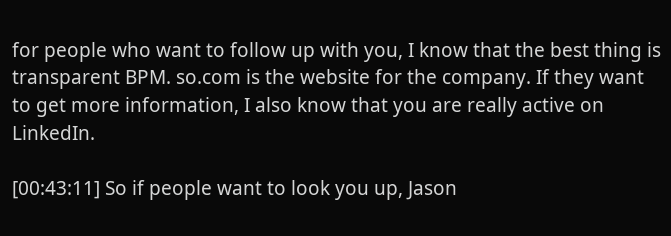for people who want to follow up with you, I know that the best thing is transparent BPM. so.com is the website for the company. If they want to get more information, I also know that you are really active on LinkedIn.

[00:43:11] So if people want to look you up, Jason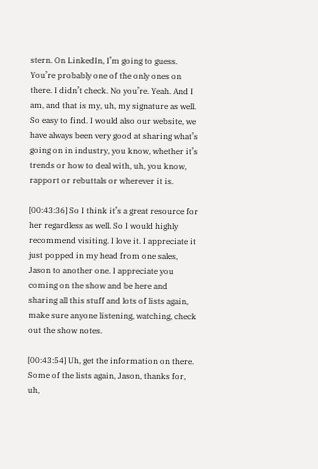stern. On LinkedIn, I’m going to guess. You’re probably one of the only ones on there. I didn’t check. No you’re. Yeah. And I am, and that is my, uh, my signature as well. So easy to find. I would also our website, we have always been very good at sharing what’s going on in industry, you know, whether it’s trends or how to deal with, uh, you know, rapport or rebuttals or wherever it is.

[00:43:36] So I think it’s a great resource for her regardless as well. So I would highly recommend visiting. I love it. I appreciate it just popped in my head from one sales, Jason to another one. I appreciate you coming on the show and be here and sharing all this stuff and lots of lists again, make sure anyone listening, watching, check out the show notes.

[00:43:54] Uh, get the information on there. Some of the lists again, Jason, thanks for, uh,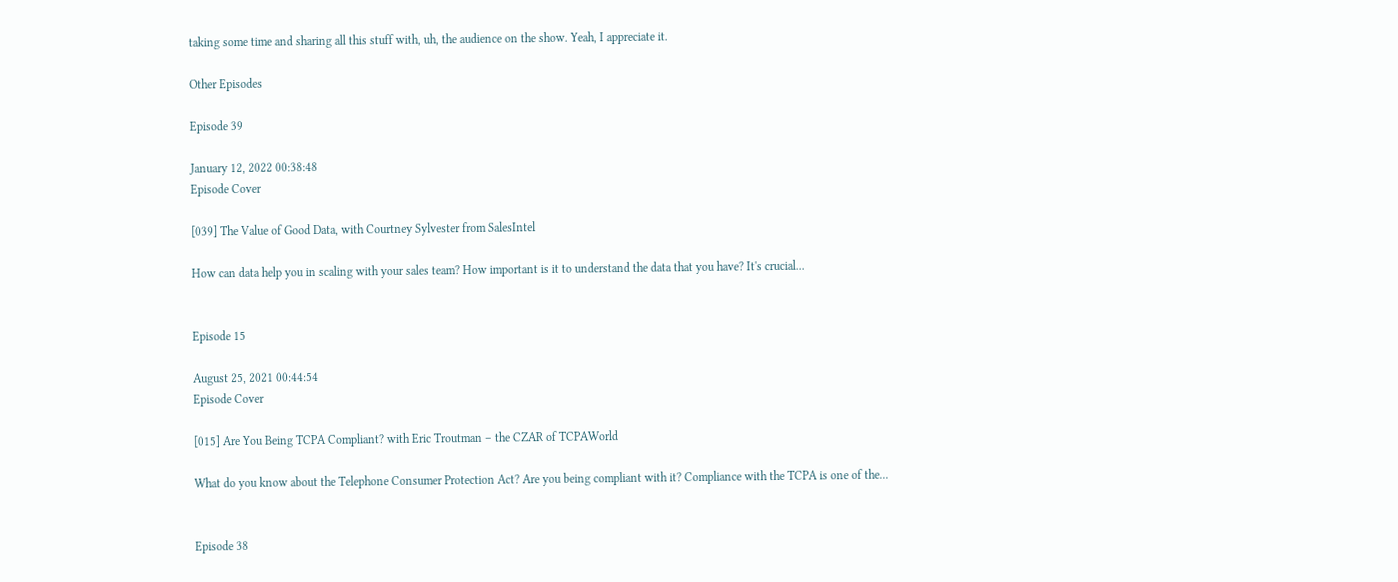taking some time and sharing all this stuff with, uh, the audience on the show. Yeah, I appreciate it.

Other Episodes

Episode 39

January 12, 2022 00:38:48
Episode Cover

[039] The Value of Good Data, with Courtney Sylvester from SalesIntel

How can data help you in scaling with your sales team? How important is it to understand the data that you have? It's crucial...


Episode 15

August 25, 2021 00:44:54
Episode Cover

[015] Are You Being TCPA Compliant? with Eric Troutman – the CZAR of TCPAWorld

What do you know about the Telephone Consumer Protection Act? Are you being compliant with it? Compliance with the TCPA is one of the...


Episode 38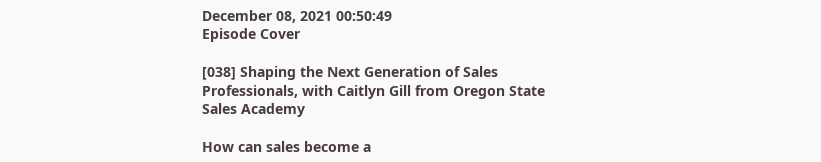December 08, 2021 00:50:49
Episode Cover

[038] Shaping the Next Generation of Sales Professionals, with Caitlyn Gill from Oregon State Sales Academy

How can sales become a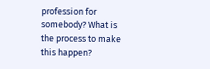profession for somebody? What is the process to make this happen?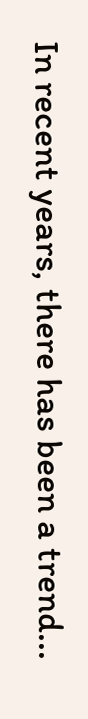In recent years, there has been a trend...